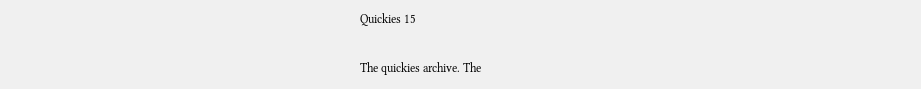Quickies 15

The quickies archive. The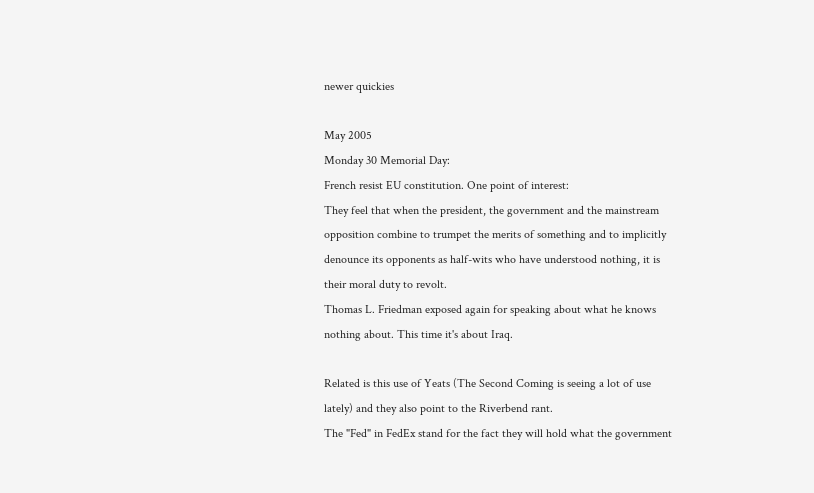newer quickies

May 2005
Monday 30 Memorial Day:
French resist EU constitution. One point of interest:
They feel that when the president, the government and the mainstream opposition combine to trumpet the merits of something and to implicitly denounce its opponents as half-wits who have understood nothing, it is their moral duty to revolt.
Thomas L. Friedman exposed again for speaking about what he knows nothing about. This time it's about Iraq.

Related is this use of Yeats (The Second Coming is seeing a lot of use lately) and they also point to the Riverbend rant.
The "Fed" in FedEx stand for the fact they will hold what the government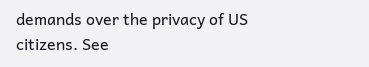demands over the privacy of US citizens. See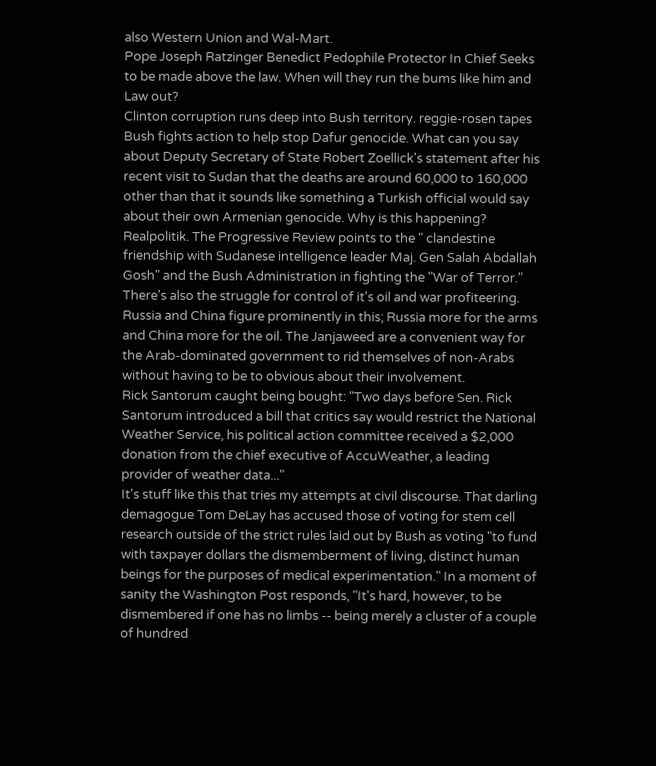also Western Union and Wal-Mart.
Pope Joseph Ratzinger Benedict Pedophile Protector In Chief Seeks to be made above the law. When will they run the bums like him and Law out?
Clinton corruption runs deep into Bush territory. reggie-rosen tapes
Bush fights action to help stop Dafur genocide. What can you say about Deputy Secretary of State Robert Zoellick's statement after his recent visit to Sudan that the deaths are around 60,000 to 160,000 other than that it sounds like something a Turkish official would say about their own Armenian genocide. Why is this happening? Realpolitik. The Progressive Review points to the " clandestine friendship with Sudanese intelligence leader Maj. Gen Salah Abdallah Gosh" and the Bush Administration in fighting the "War of Terror." There's also the struggle for control of it's oil and war profiteering. Russia and China figure prominently in this; Russia more for the arms and China more for the oil. The Janjaweed are a convenient way for the Arab-dominated government to rid themselves of non-Arabs without having to be to obvious about their involvement.
Rick Santorum caught being bought: "Two days before Sen. Rick Santorum introduced a bill that critics say would restrict the National Weather Service, his political action committee received a $2,000 donation from the chief executive of AccuWeather, a leading provider of weather data..."
It's stuff like this that tries my attempts at civil discourse. That darling demagogue Tom DeLay has accused those of voting for stem cell research outside of the strict rules laid out by Bush as voting "to fund with taxpayer dollars the dismemberment of living, distinct human beings for the purposes of medical experimentation." In a moment of sanity the Washington Post responds, "It's hard, however, to be dismembered if one has no limbs -- being merely a cluster of a couple of hundred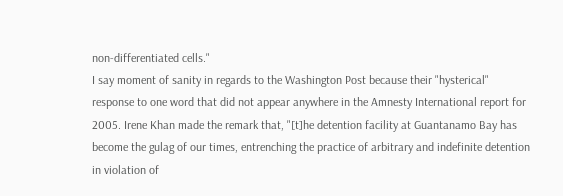non-differentiated cells."
I say moment of sanity in regards to the Washington Post because their "hysterical" response to one word that did not appear anywhere in the Amnesty International report for 2005. Irene Khan made the remark that, "[t]he detention facility at Guantanamo Bay has become the gulag of our times, entrenching the practice of arbitrary and indefinite detention in violation of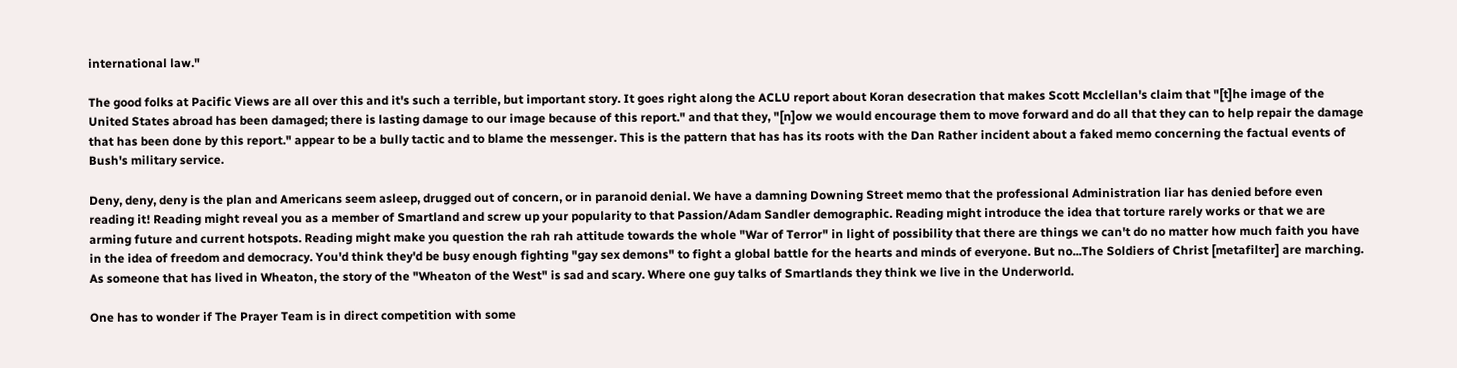international law."

The good folks at Pacific Views are all over this and it's such a terrible, but important story. It goes right along the ACLU report about Koran desecration that makes Scott Mcclellan's claim that "[t]he image of the United States abroad has been damaged; there is lasting damage to our image because of this report." and that they, "[n]ow we would encourage them to move forward and do all that they can to help repair the damage that has been done by this report." appear to be a bully tactic and to blame the messenger. This is the pattern that has has its roots with the Dan Rather incident about a faked memo concerning the factual events of Bush's military service.

Deny, deny, deny is the plan and Americans seem asleep, drugged out of concern, or in paranoid denial. We have a damning Downing Street memo that the professional Administration liar has denied before even reading it! Reading might reveal you as a member of Smartland and screw up your popularity to that Passion/Adam Sandler demographic. Reading might introduce the idea that torture rarely works or that we are arming future and current hotspots. Reading might make you question the rah rah attitude towards the whole "War of Terror" in light of possibility that there are things we can't do no matter how much faith you have in the idea of freedom and democracy. You'd think they'd be busy enough fighting "gay sex demons" to fight a global battle for the hearts and minds of everyone. But no...The Soldiers of Christ [metafilter] are marching. As someone that has lived in Wheaton, the story of the "Wheaton of the West" is sad and scary. Where one guy talks of Smartlands they think we live in the Underworld.

One has to wonder if The Prayer Team is in direct competition with some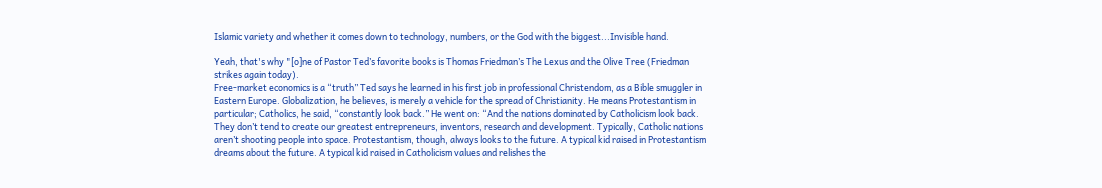Islamic variety and whether it comes down to technology, numbers, or the God with the biggest...Invisible hand.

Yeah, that's why "[o]ne of Pastor Ted’s favorite books is Thomas Friedman’s The Lexus and the Olive Tree (Friedman strikes again today).
Free-market economics is a “truth” Ted says he learned in his first job in professional Christendom, as a Bible smuggler in Eastern Europe. Globalization, he believes, is merely a vehicle for the spread of Christianity. He means Protestantism in particular; Catholics, he said, “constantly look back.” He went on: “And the nations dominated by Catholicism look back. They don’t tend to create our greatest entrepreneurs, inventors, research and development. Typically, Catholic nations aren’t shooting people into space. Protestantism, though, always looks to the future. A typical kid raised in Protestantism dreams about the future. A typical kid raised in Catholicism values and relishes the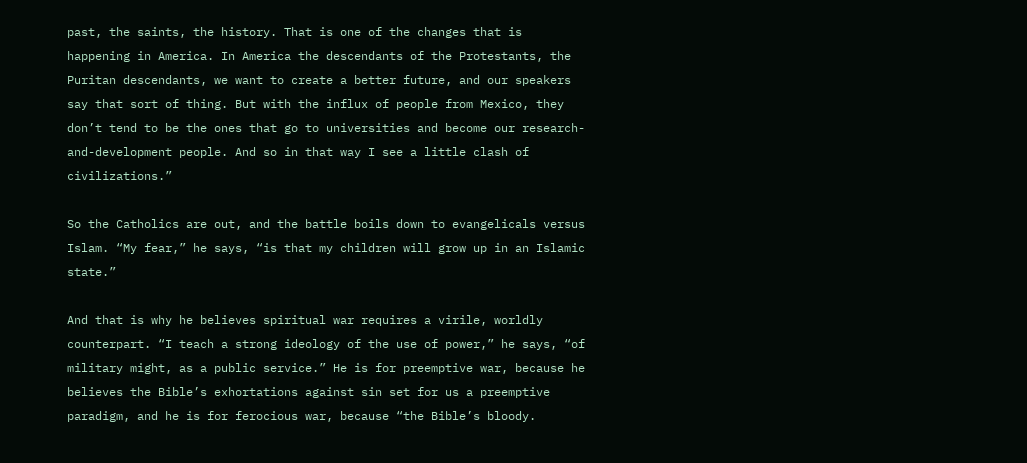past, the saints, the history. That is one of the changes that is happening in America. In America the descendants of the Protestants, the Puritan descendants, we want to create a better future, and our speakers say that sort of thing. But with the influx of people from Mexico, they don’t tend to be the ones that go to universities and become our research-and-development people. And so in that way I see a little clash of civilizations.”

So the Catholics are out, and the battle boils down to evangelicals versus Islam. “My fear,” he says, “is that my children will grow up in an Islamic state.”

And that is why he believes spiritual war requires a virile, worldly counterpart. “I teach a strong ideology of the use of power,” he says, “of military might, as a public service.” He is for preemptive war, because he believes the Bible’s exhortations against sin set for us a preemptive paradigm, and he is for ferocious war, because “the Bible’s bloody.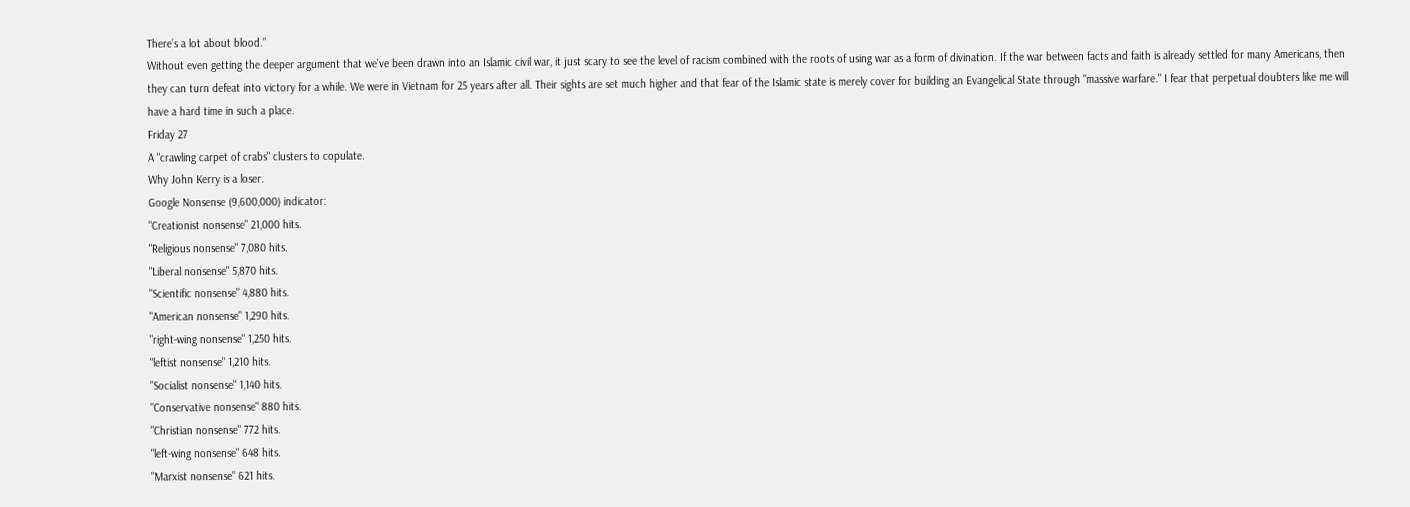There’s a lot about blood.”
Without even getting the deeper argument that we've been drawn into an Islamic civil war, it just scary to see the level of racism combined with the roots of using war as a form of divination. If the war between facts and faith is already settled for many Americans, then they can turn defeat into victory for a while. We were in Vietnam for 25 years after all. Their sights are set much higher and that fear of the Islamic state is merely cover for building an Evangelical State through "massive warfare." I fear that perpetual doubters like me will have a hard time in such a place.
Friday 27
A "crawling carpet of crabs" clusters to copulate.
Why John Kerry is a loser.
Google Nonsense (9,600,000) indicator:
"Creationist nonsense" 21,000 hits.
"Religious nonsense" 7,080 hits.
"Liberal nonsense" 5,870 hits.
"Scientific nonsense" 4,880 hits.
"American nonsense" 1,290 hits.
"right-wing nonsense" 1,250 hits.
"leftist nonsense" 1,210 hits.
"Socialist nonsense" 1,140 hits.
"Conservative nonsense" 880 hits.
"Christian nonsense" 772 hits.
"left-wing nonsense" 648 hits.
"Marxist nonsense" 621 hits.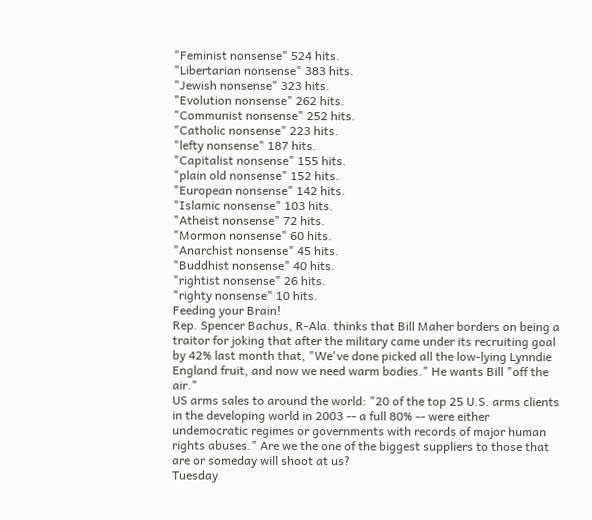"Feminist nonsense" 524 hits.
"Libertarian nonsense" 383 hits.
"Jewish nonsense" 323 hits.
"Evolution nonsense" 262 hits.
"Communist nonsense" 252 hits.
"Catholic nonsense" 223 hits.
"lefty nonsense" 187 hits.
"Capitalist nonsense" 155 hits.
"plain old nonsense" 152 hits.
"European nonsense" 142 hits.
"Islamic nonsense" 103 hits.
"Atheist nonsense" 72 hits.
"Mormon nonsense" 60 hits.
"Anarchist nonsense" 45 hits.
"Buddhist nonsense" 40 hits.
"rightist nonsense" 26 hits.
"righty nonsense" 10 hits.
Feeding your Brain!
Rep. Spencer Bachus, R-Ala. thinks that Bill Maher borders on being a traitor for joking that after the military came under its recruiting goal by 42% last month that, "We've done picked all the low-lying Lynndie England fruit, and now we need warm bodies." He wants Bill "off the air."
US arms sales to around the world: "20 of the top 25 U.S. arms clients in the developing world in 2003 -- a full 80% -- were either undemocratic regimes or governments with records of major human rights abuses." Are we the one of the biggest suppliers to those that are or someday will shoot at us?
Tuesday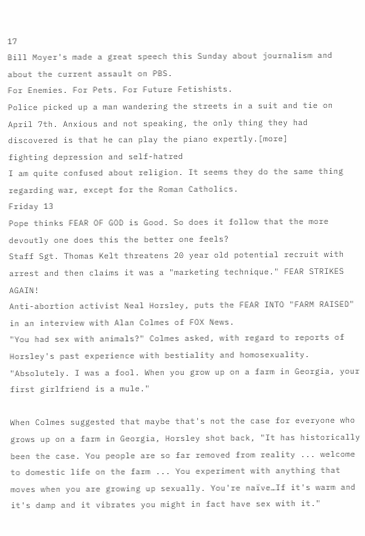17
Bill Moyer's made a great speech this Sunday about journalism and about the current assault on PBS.
For Enemies. For Pets. For Future Fetishists.
Police picked up a man wandering the streets in a suit and tie on April 7th. Anxious and not speaking, the only thing they had discovered is that he can play the piano expertly.[more]
fighting depression and self-hatred
I am quite confused about religion. It seems they do the same thing regarding war, except for the Roman Catholics.
Friday 13
Pope thinks FEAR OF GOD is Good. So does it follow that the more devoutly one does this the better one feels?
Staff Sgt. Thomas Kelt threatens 20 year old potential recruit with arrest and then claims it was a "marketing technique." FEAR STRIKES AGAIN!
Anti-abortion activist Neal Horsley, puts the FEAR INTO "FARM RAISED" in an interview with Alan Colmes of FOX News.
"You had sex with animals?" Colmes asked, with regard to reports of Horsley's past experience with bestiality and homosexuality. "Absolutely. I was a fool. When you grow up on a farm in Georgia, your first girlfriend is a mule."

When Colmes suggested that maybe that's not the case for everyone who grows up on a farm in Georgia, Horsley shot back, "It has historically been the case. You people are so far removed from reality ... welcome to domestic life on the farm ... You experiment with anything that moves when you are growing up sexually. You're naïve…If it's warm and it's damp and it vibrates you might in fact have sex with it."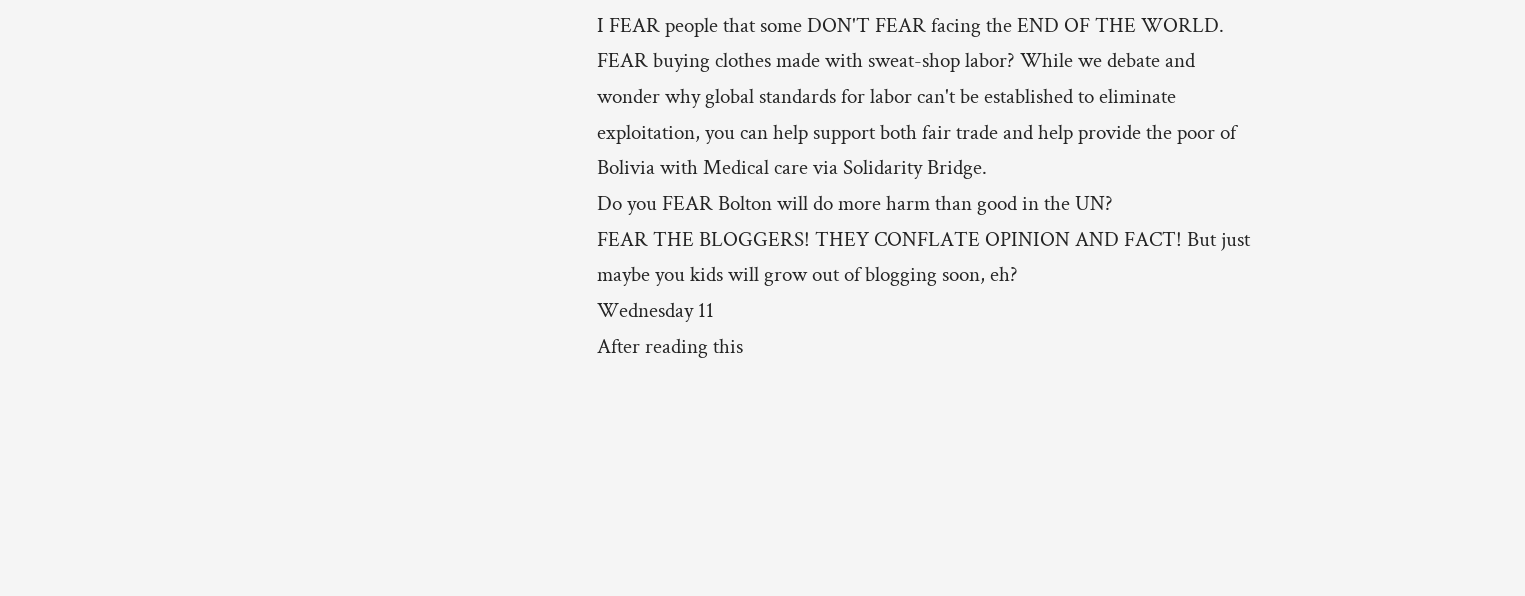I FEAR people that some DON'T FEAR facing the END OF THE WORLD.
FEAR buying clothes made with sweat-shop labor? While we debate and wonder why global standards for labor can't be established to eliminate exploitation, you can help support both fair trade and help provide the poor of Bolivia with Medical care via Solidarity Bridge.
Do you FEAR Bolton will do more harm than good in the UN?
FEAR THE BLOGGERS! THEY CONFLATE OPINION AND FACT! But just maybe you kids will grow out of blogging soon, eh?
Wednesday 11
After reading this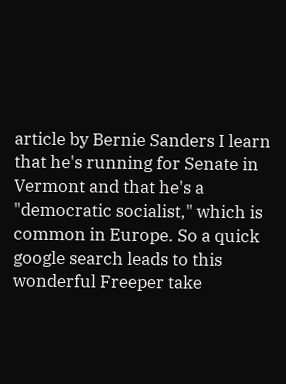article by Bernie Sanders I learn that he's running for Senate in Vermont and that he's a "democratic socialist," which is common in Europe. So a quick google search leads to this wonderful Freeper take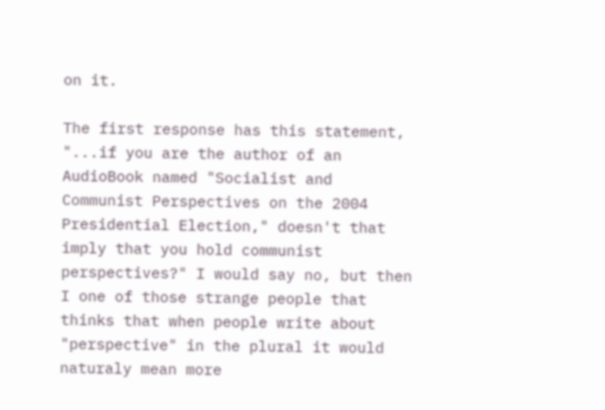on it.

The first response has this statement, "...if you are the author of an AudioBook named "Socialist and Communist Perspectives on the 2004 Presidential Election," doesn't that imply that you hold communist perspectives?" I would say no, but then I one of those strange people that thinks that when people write about "perspective" in the plural it would naturaly mean more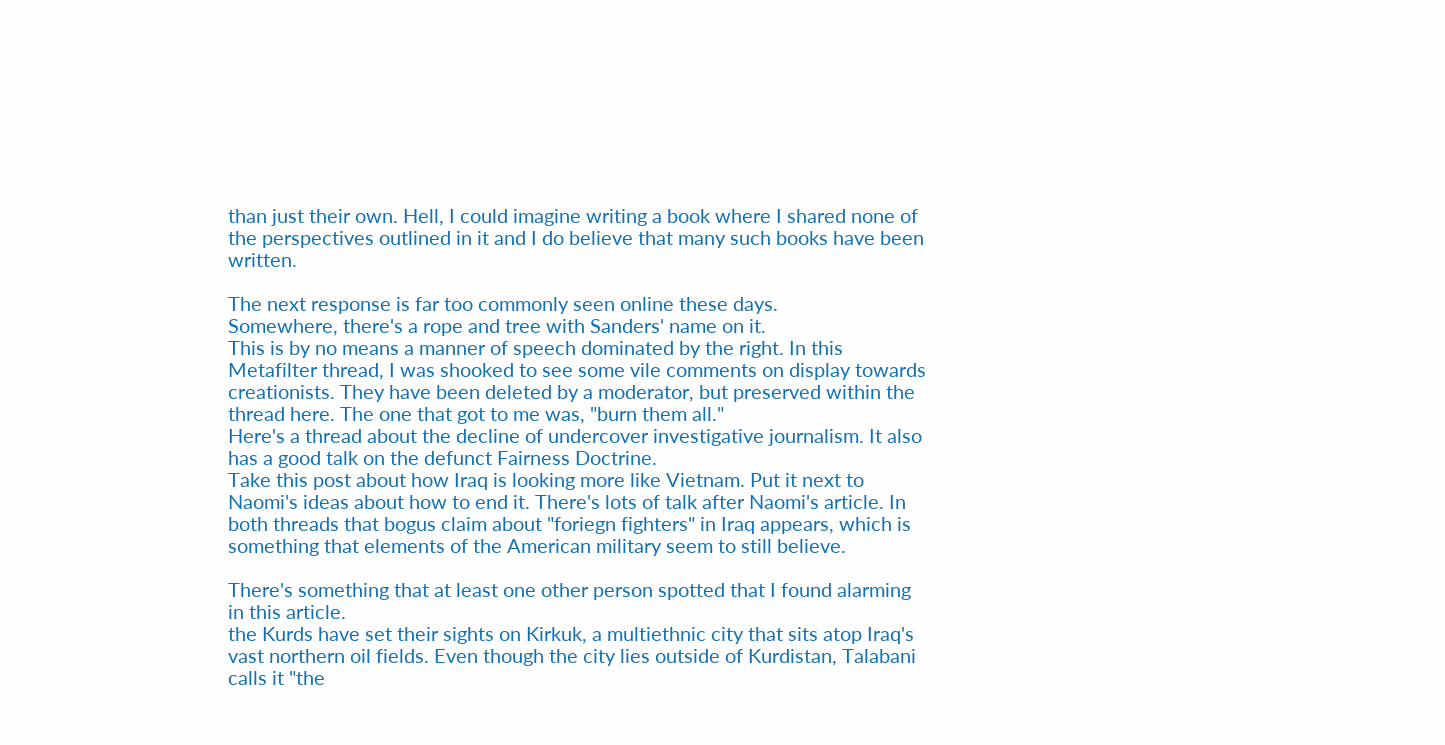than just their own. Hell, I could imagine writing a book where I shared none of the perspectives outlined in it and I do believe that many such books have been written.

The next response is far too commonly seen online these days.
Somewhere, there's a rope and tree with Sanders' name on it.
This is by no means a manner of speech dominated by the right. In this Metafilter thread, I was shooked to see some vile comments on display towards creationists. They have been deleted by a moderator, but preserved within the thread here. The one that got to me was, "burn them all."
Here's a thread about the decline of undercover investigative journalism. It also has a good talk on the defunct Fairness Doctrine.
Take this post about how Iraq is looking more like Vietnam. Put it next to Naomi's ideas about how to end it. There's lots of talk after Naomi's article. In both threads that bogus claim about "foriegn fighters" in Iraq appears, which is something that elements of the American military seem to still believe.

There's something that at least one other person spotted that I found alarming in this article.
the Kurds have set their sights on Kirkuk, a multiethnic city that sits atop Iraq's vast northern oil fields. Even though the city lies outside of Kurdistan, Talabani calls it "the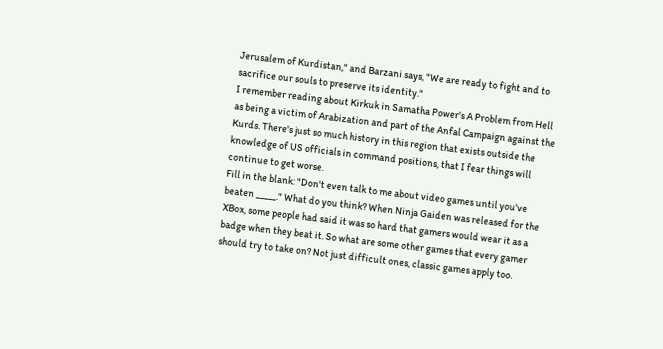Jerusalem of Kurdistan," and Barzani says, "We are ready to fight and to sacrifice our souls to preserve its identity."
I remember reading about Kirkuk in Samatha Power's A Problem from Hell as being a victim of Arabization and part of the Anfal Campaign against the Kurds. There's just so much history in this region that exists outside the knowledge of US officials in command positions, that I fear things will continue to get worse.
Fill in the blank: "Don't even talk to me about video games until you've beaten _____." What do you think? When Ninja Gaiden was released for the XBox, some people had said it was so hard that gamers would wear it as a badge when they beat it. So what are some other games that every gamer should try to take on? Not just difficult ones, classic games apply too.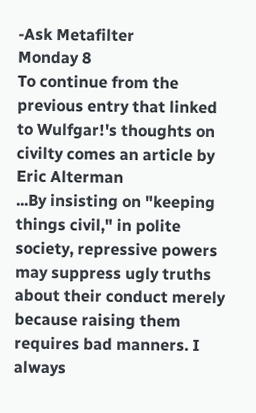-Ask Metafilter
Monday 8
To continue from the previous entry that linked to Wulfgar!'s thoughts on civilty comes an article by Eric Alterman
...By insisting on "keeping things civil," in polite society, repressive powers may suppress ugly truths about their conduct merely because raising them requires bad manners. I always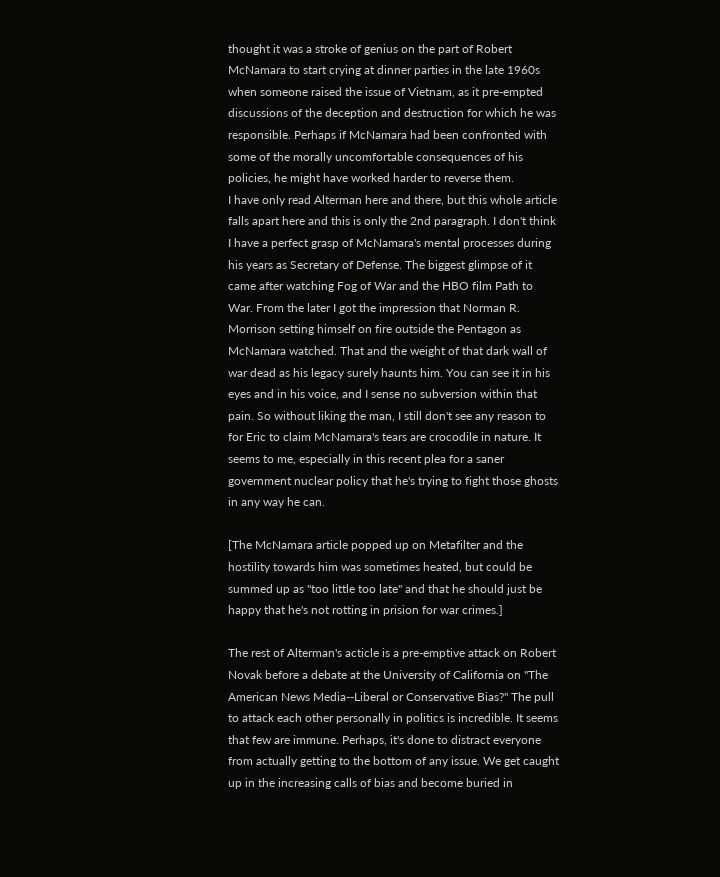thought it was a stroke of genius on the part of Robert McNamara to start crying at dinner parties in the late 1960s when someone raised the issue of Vietnam, as it pre-empted discussions of the deception and destruction for which he was responsible. Perhaps if McNamara had been confronted with some of the morally uncomfortable consequences of his policies, he might have worked harder to reverse them.
I have only read Alterman here and there, but this whole article falls apart here and this is only the 2nd paragraph. I don't think I have a perfect grasp of McNamara's mental processes during his years as Secretary of Defense. The biggest glimpse of it came after watching Fog of War and the HBO film Path to War. From the later I got the impression that Norman R. Morrison setting himself on fire outside the Pentagon as McNamara watched. That and the weight of that dark wall of war dead as his legacy surely haunts him. You can see it in his eyes and in his voice, and I sense no subversion within that pain. So without liking the man, I still don't see any reason to for Eric to claim McNamara's tears are crocodile in nature. It seems to me, especially in this recent plea for a saner government nuclear policy that he's trying to fight those ghosts in any way he can.

[The McNamara article popped up on Metafilter and the hostility towards him was sometimes heated, but could be summed up as "too little too late" and that he should just be happy that he's not rotting in prision for war crimes.]

The rest of Alterman's acticle is a pre-emptive attack on Robert Novak before a debate at the University of California on "The American News Media--Liberal or Conservative Bias?" The pull to attack each other personally in politics is incredible. It seems that few are immune. Perhaps, it's done to distract everyone from actually getting to the bottom of any issue. We get caught up in the increasing calls of bias and become buried in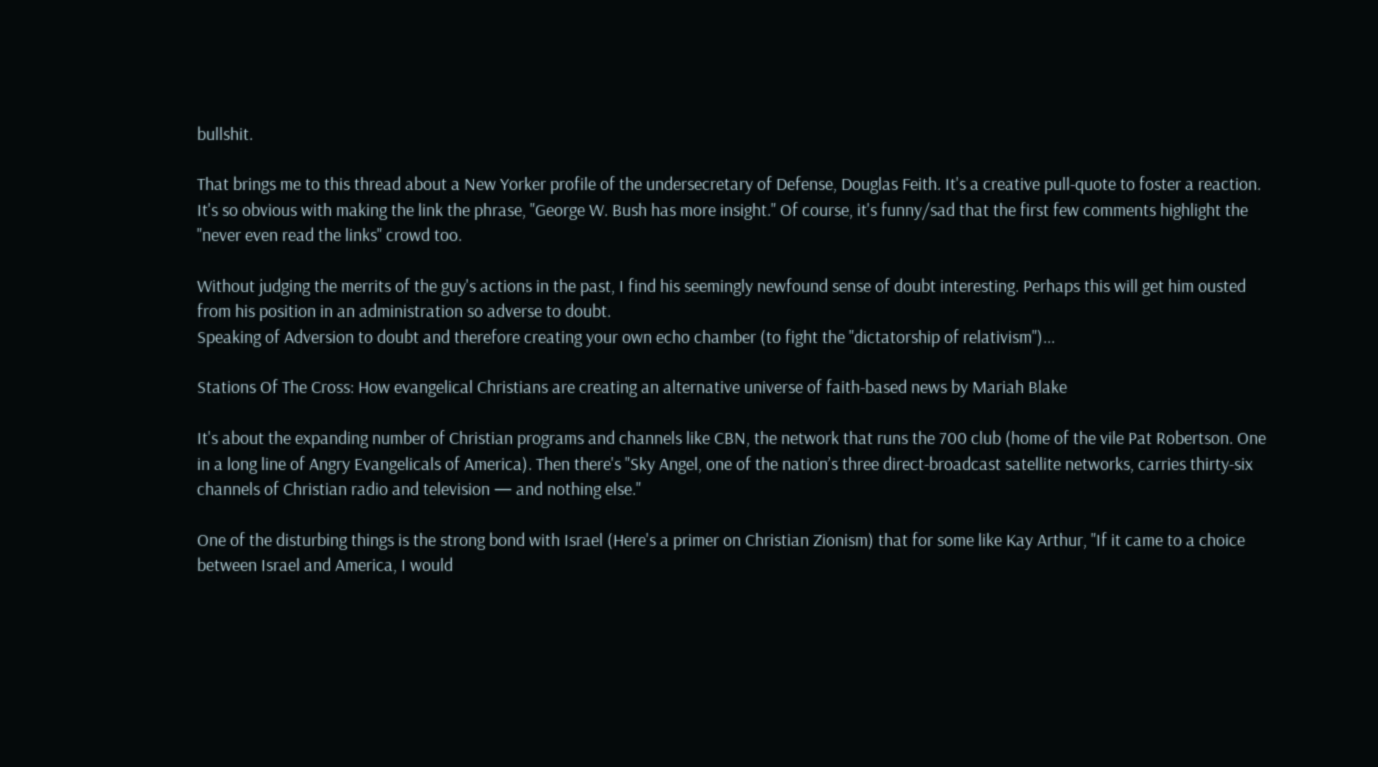bullshit.

That brings me to this thread about a New Yorker profile of the undersecretary of Defense, Douglas Feith. It's a creative pull-quote to foster a reaction. It's so obvious with making the link the phrase, "George W. Bush has more insight." Of course, it's funny/sad that the first few comments highlight the "never even read the links" crowd too.

Without judging the merrits of the guy's actions in the past, I find his seemingly newfound sense of doubt interesting. Perhaps this will get him ousted from his position in an administration so adverse to doubt.
Speaking of Adversion to doubt and therefore creating your own echo chamber (to fight the "dictatorship of relativism")...

Stations Of The Cross: How evangelical Christians are creating an alternative universe of faith-based news by Mariah Blake

It's about the expanding number of Christian programs and channels like CBN, the network that runs the 700 club (home of the vile Pat Robertson. One in a long line of Angry Evangelicals of America). Then there's "Sky Angel, one of the nation’s three direct-broadcast satellite networks, carries thirty-six channels of Christian radio and television — and nothing else."

One of the disturbing things is the strong bond with Israel (Here's a primer on Christian Zionism) that for some like Kay Arthur, "If it came to a choice between Israel and America, I would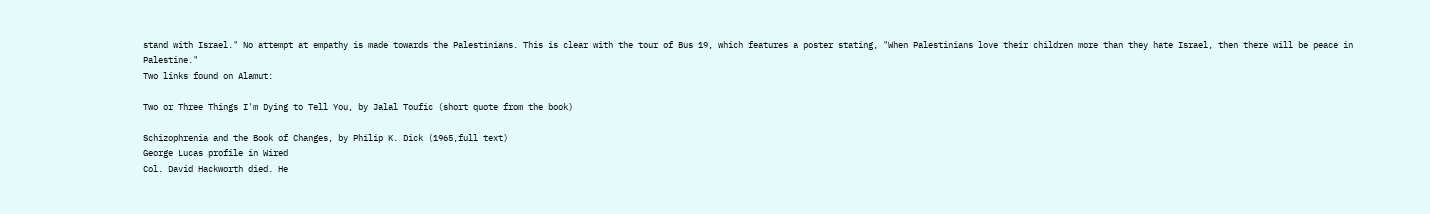stand with Israel." No attempt at empathy is made towards the Palestinians. This is clear with the tour of Bus 19, which features a poster stating, "When Palestinians love their children more than they hate Israel, then there will be peace in Palestine."
Two links found on Alamut:

Two or Three Things I'm Dying to Tell You, by Jalal Toufic (short quote from the book)

Schizophrenia and the Book of Changes, by Philip K. Dick (1965,full text)
George Lucas profile in Wired
Col. David Hackworth died. He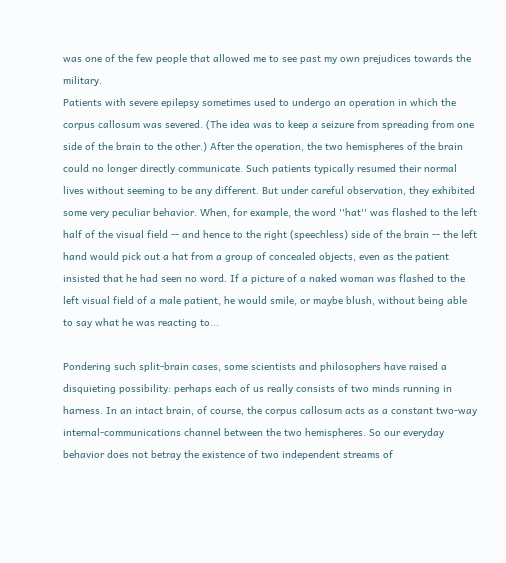was one of the few people that allowed me to see past my own prejudices towards the military.
Patients with severe epilepsy sometimes used to undergo an operation in which the corpus callosum was severed. (The idea was to keep a seizure from spreading from one side of the brain to the other.) After the operation, the two hemispheres of the brain could no longer directly communicate. Such patients typically resumed their normal lives without seeming to be any different. But under careful observation, they exhibited some very peculiar behavior. When, for example, the word ''hat'' was flashed to the left half of the visual field -- and hence to the right (speechless) side of the brain -- the left hand would pick out a hat from a group of concealed objects, even as the patient insisted that he had seen no word. If a picture of a naked woman was flashed to the left visual field of a male patient, he would smile, or maybe blush, without being able to say what he was reacting to...

Pondering such split-brain cases, some scientists and philosophers have raised a disquieting possibility: perhaps each of us really consists of two minds running in harness. In an intact brain, of course, the corpus callosum acts as a constant two-way internal-communications channel between the two hemispheres. So our everyday behavior does not betray the existence of two independent streams of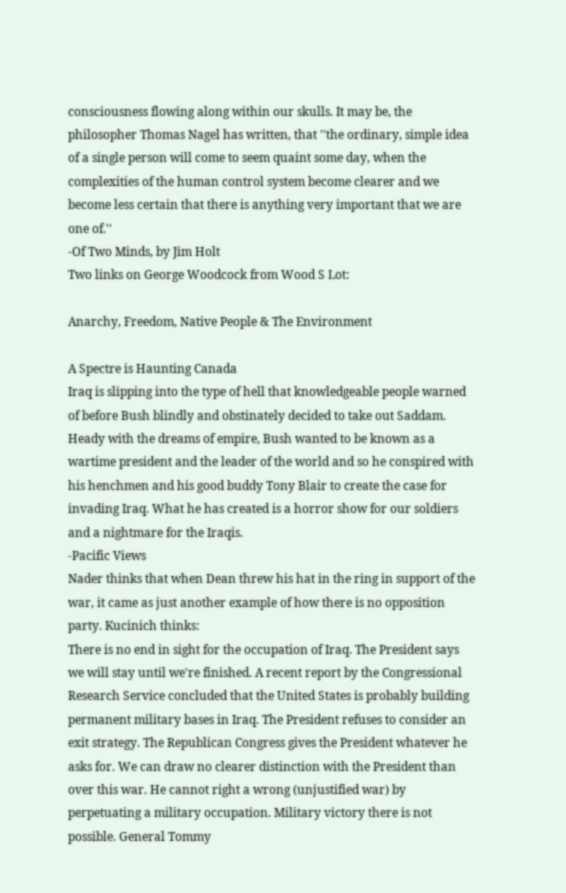consciousness flowing along within our skulls. It may be, the philosopher Thomas Nagel has written, that ''the ordinary, simple idea of a single person will come to seem quaint some day, when the complexities of the human control system become clearer and we become less certain that there is anything very important that we are one of.''
-Of Two Minds, by Jim Holt
Two links on George Woodcock from Wood S Lot:

Anarchy, Freedom, Native People & The Environment

A Spectre is Haunting Canada
Iraq is slipping into the type of hell that knowledgeable people warned of before Bush blindly and obstinately decided to take out Saddam. Heady with the dreams of empire, Bush wanted to be known as a wartime president and the leader of the world and so he conspired with his henchmen and his good buddy Tony Blair to create the case for invading Iraq. What he has created is a horror show for our soldiers and a nightmare for the Iraqis.
-Pacific Views
Nader thinks that when Dean threw his hat in the ring in support of the war, it came as just another example of how there is no opposition party. Kucinich thinks:
There is no end in sight for the occupation of Iraq. The President says we will stay until we're finished. A recent report by the Congressional Research Service concluded that the United States is probably building permanent military bases in Iraq. The President refuses to consider an exit strategy. The Republican Congress gives the President whatever he asks for. We can draw no clearer distinction with the President than over this war. He cannot right a wrong (unjustified war) by perpetuating a military occupation. Military victory there is not possible. General Tommy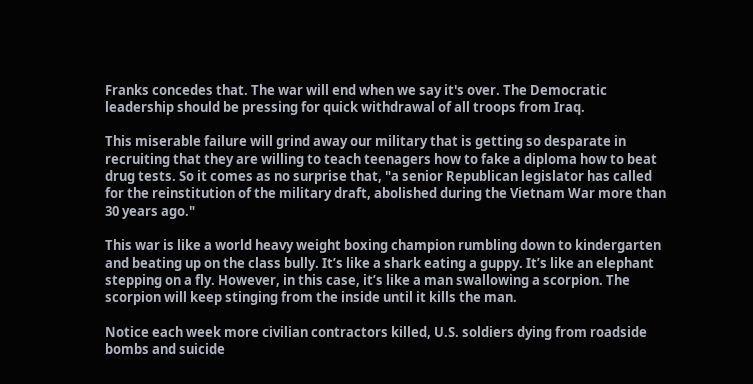Franks concedes that. The war will end when we say it's over. The Democratic leadership should be pressing for quick withdrawal of all troops from Iraq.

This miserable failure will grind away our military that is getting so desparate in recruiting that they are willing to teach teenagers how to fake a diploma how to beat drug tests. So it comes as no surprise that, "a senior Republican legislator has called for the reinstitution of the military draft, abolished during the Vietnam War more than 30 years ago."

This war is like a world heavy weight boxing champion rumbling down to kindergarten and beating up on the class bully. It’s like a shark eating a guppy. It’s like an elephant stepping on a fly. However, in this case, it’s like a man swallowing a scorpion. The scorpion will keep stinging from the inside until it kills the man.

Notice each week more civilian contractors killed, U.S. soldiers dying from roadside bombs and suicide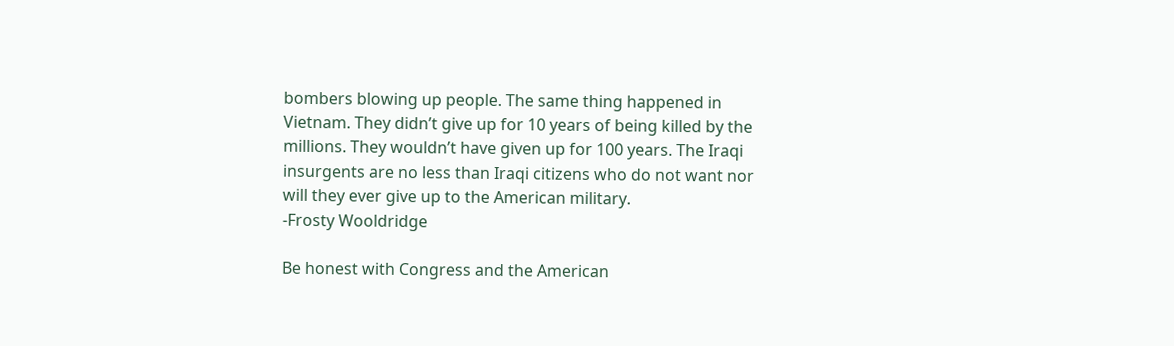bombers blowing up people. The same thing happened in Vietnam. They didn’t give up for 10 years of being killed by the millions. They wouldn’t have given up for 100 years. The Iraqi insurgents are no less than Iraqi citizens who do not want nor will they ever give up to the American military.
-Frosty Wooldridge

Be honest with Congress and the American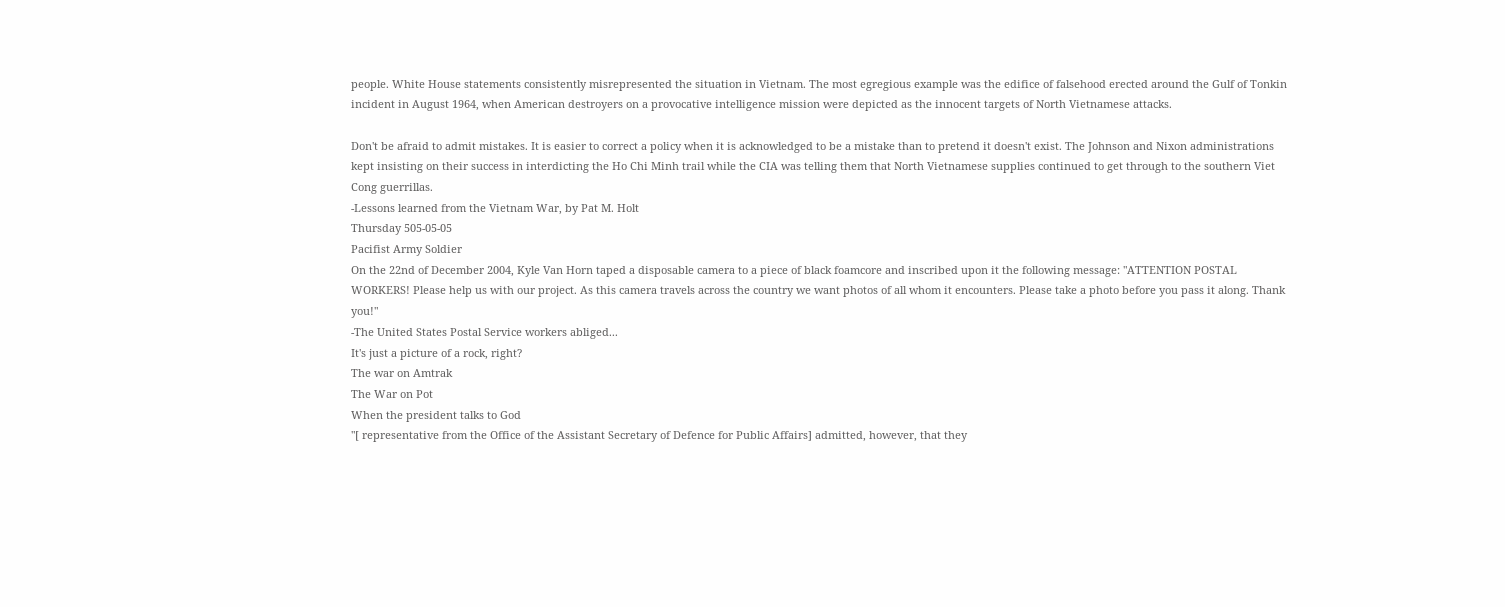people. White House statements consistently misrepresented the situation in Vietnam. The most egregious example was the edifice of falsehood erected around the Gulf of Tonkin incident in August 1964, when American destroyers on a provocative intelligence mission were depicted as the innocent targets of North Vietnamese attacks.

Don't be afraid to admit mistakes. It is easier to correct a policy when it is acknowledged to be a mistake than to pretend it doesn't exist. The Johnson and Nixon administrations kept insisting on their success in interdicting the Ho Chi Minh trail while the CIA was telling them that North Vietnamese supplies continued to get through to the southern Viet Cong guerrillas.
-Lessons learned from the Vietnam War, by Pat M. Holt
Thursday 505-05-05
Pacifist Army Soldier
On the 22nd of December 2004, Kyle Van Horn taped a disposable camera to a piece of black foamcore and inscribed upon it the following message: "ATTENTION POSTAL WORKERS! Please help us with our project. As this camera travels across the country we want photos of all whom it encounters. Please take a photo before you pass it along. Thank you!"
-The United States Postal Service workers abliged...
It's just a picture of a rock, right?
The war on Amtrak
The War on Pot
When the president talks to God
"[ representative from the Office of the Assistant Secretary of Defence for Public Affairs] admitted, however, that they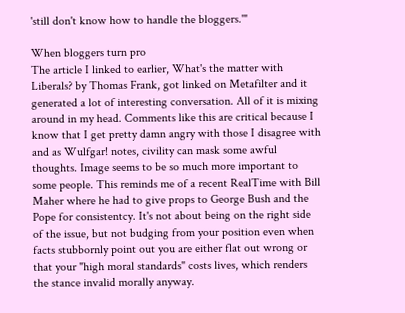'still don't know how to handle the bloggers.'"

When bloggers turn pro
The article I linked to earlier, What's the matter with Liberals? by Thomas Frank, got linked on Metafilter and it generated a lot of interesting conversation. All of it is mixing around in my head. Comments like this are critical because I know that I get pretty damn angry with those I disagree with and as Wulfgar! notes, civility can mask some awful thoughts. Image seems to be so much more important to some people. This reminds me of a recent RealTime with Bill Maher where he had to give props to George Bush and the Pope for consistentcy. It's not about being on the right side of the issue, but not budging from your position even when facts stubbornly point out you are either flat out wrong or that your "high moral standards" costs lives, which renders the stance invalid morally anyway.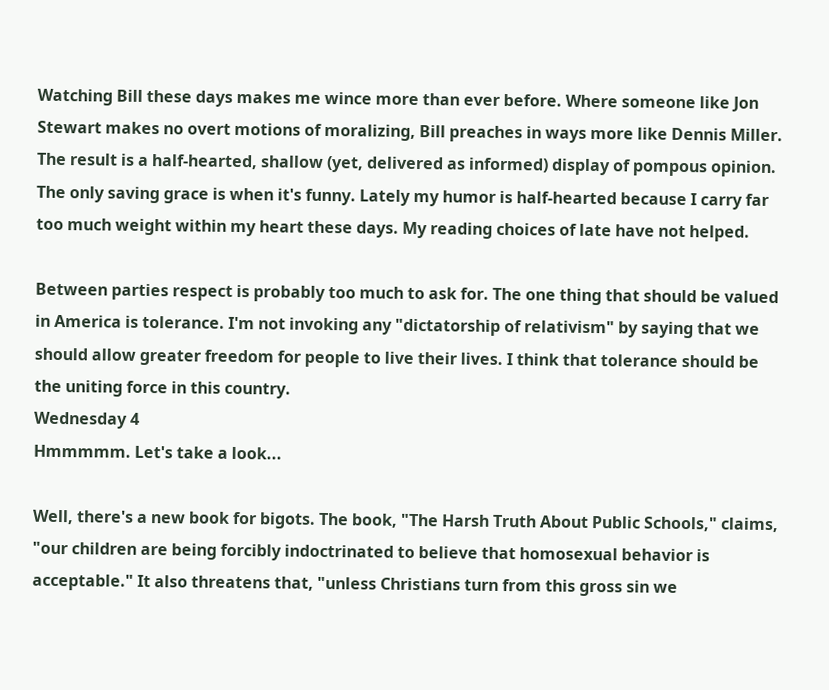Watching Bill these days makes me wince more than ever before. Where someone like Jon Stewart makes no overt motions of moralizing, Bill preaches in ways more like Dennis Miller. The result is a half-hearted, shallow (yet, delivered as informed) display of pompous opinion. The only saving grace is when it's funny. Lately my humor is half-hearted because I carry far too much weight within my heart these days. My reading choices of late have not helped.

Between parties respect is probably too much to ask for. The one thing that should be valued in America is tolerance. I'm not invoking any "dictatorship of relativism" by saying that we should allow greater freedom for people to live their lives. I think that tolerance should be the uniting force in this country.
Wednesday 4
Hmmmmm. Let's take a look...

Well, there's a new book for bigots. The book, "The Harsh Truth About Public Schools," claims, "our children are being forcibly indoctrinated to believe that homosexual behavior is acceptable." It also threatens that, "unless Christians turn from this gross sin we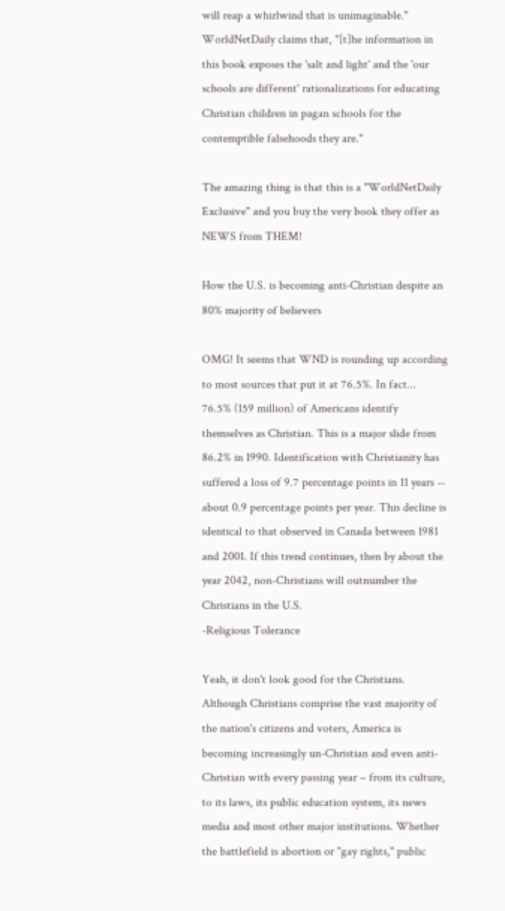will reap a whirlwind that is unimaginable." WorldNetDaily claims that, "[t]he information in this book exposes the 'salt and light' and the 'our schools are different' rationalizations for educating Christian children in pagan schools for the contemptible falsehoods they are."

The amazing thing is that this is a "WorldNetDaily Exclusive" and you buy the very book they offer as NEWS from THEM!

How the U.S. is becoming anti-Christian despite an 80% majority of believers

OMG! It seems that WND is rounding up according to most sources that put it at 76.5%. In fact...
76.5% (159 million) of Americans identify themselves as Christian. This is a major slide from 86.2% in 1990. Identification with Christianity has suffered a loss of 9.7 percentage points in 11 years -- about 0.9 percentage points per year. This decline is identical to that observed in Canada between 1981 and 2001. If this trend continues, then by about the year 2042, non-Christians will outnumber the Christians in the U.S.
-Religious Tolerance

Yeah, it don't look good for the Christians.
Although Christians comprise the vast majority of the nation's citizens and voters, America is becoming increasingly un-Christian and even anti-Christian with every passing year – from its culture, to its laws, its public education system, its news media and most other major institutions. Whether the battlefield is abortion or "gay rights," public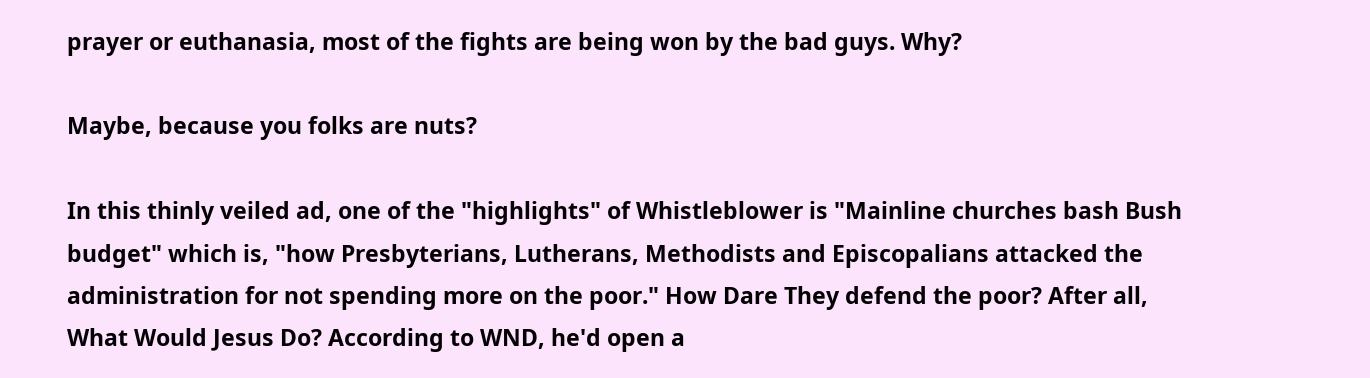prayer or euthanasia, most of the fights are being won by the bad guys. Why?

Maybe, because you folks are nuts?

In this thinly veiled ad, one of the "highlights" of Whistleblower is "Mainline churches bash Bush budget" which is, "how Presbyterians, Lutherans, Methodists and Episcopalians attacked the administration for not spending more on the poor." How Dare They defend the poor? After all, What Would Jesus Do? According to WND, he'd open a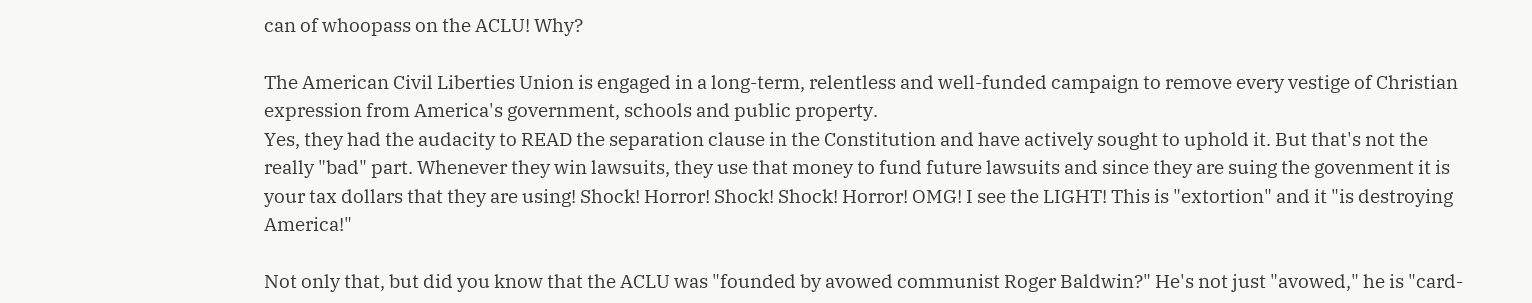can of whoopass on the ACLU! Why?

The American Civil Liberties Union is engaged in a long-term, relentless and well-funded campaign to remove every vestige of Christian expression from America's government, schools and public property.
Yes, they had the audacity to READ the separation clause in the Constitution and have actively sought to uphold it. But that's not the really "bad" part. Whenever they win lawsuits, they use that money to fund future lawsuits and since they are suing the govenment it is your tax dollars that they are using! Shock! Horror! Shock! Shock! Horror! OMG! I see the LIGHT! This is "extortion" and it "is destroying America!"

Not only that, but did you know that the ACLU was "founded by avowed communist Roger Baldwin?" He's not just "avowed," he is "card-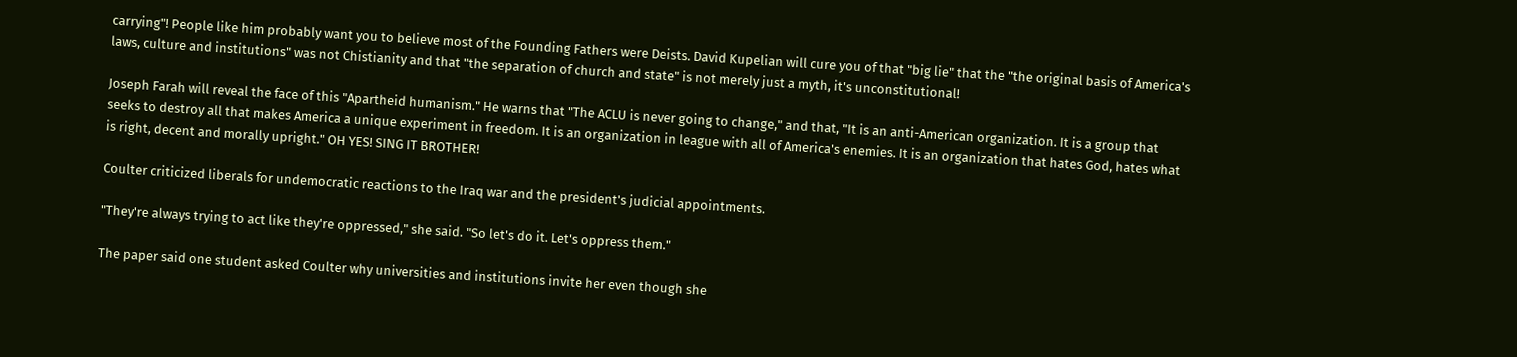carrying"! People like him probably want you to believe most of the Founding Fathers were Deists. David Kupelian will cure you of that "big lie" that the "the original basis of America's laws, culture and institutions" was not Chistianity and that "the separation of church and state" is not merely just a myth, it's unconstitutional!

Joseph Farah will reveal the face of this "Apartheid humanism." He warns that "The ACLU is never going to change," and that, "It is an anti-American organization. It is a group that seeks to destroy all that makes America a unique experiment in freedom. It is an organization in league with all of America's enemies. It is an organization that hates God, hates what is right, decent and morally upright." OH YES! SING IT BROTHER!

Coulter criticized liberals for undemocratic reactions to the Iraq war and the president's judicial appointments.

"They're always trying to act like they're oppressed," she said. "So let's do it. Let's oppress them."

The paper said one student asked Coulter why universities and institutions invite her even though she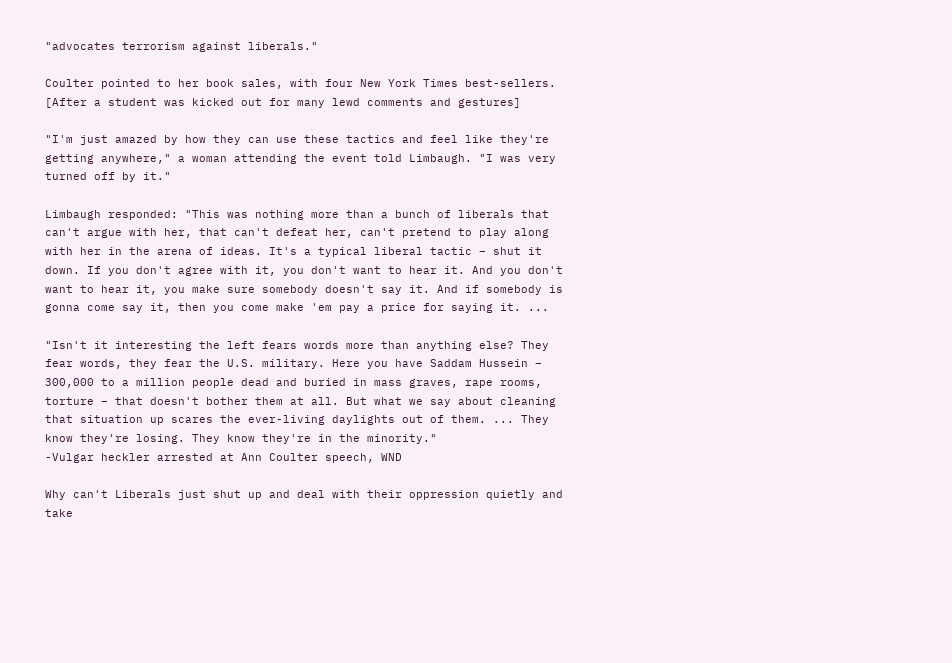"advocates terrorism against liberals."

Coulter pointed to her book sales, with four New York Times best-sellers.
[After a student was kicked out for many lewd comments and gestures]

"I'm just amazed by how they can use these tactics and feel like they're getting anywhere," a woman attending the event told Limbaugh. "I was very turned off by it."

Limbaugh responded: "This was nothing more than a bunch of liberals that can't argue with her, that can't defeat her, can't pretend to play along with her in the arena of ideas. It's a typical liberal tactic – shut it down. If you don't agree with it, you don't want to hear it. And you don't want to hear it, you make sure somebody doesn't say it. And if somebody is gonna come say it, then you come make 'em pay a price for saying it. ...

"Isn't it interesting the left fears words more than anything else? They fear words, they fear the U.S. military. Here you have Saddam Hussein – 300,000 to a million people dead and buried in mass graves, rape rooms, torture – that doesn't bother them at all. But what we say about cleaning that situation up scares the ever-living daylights out of them. ... They know they're losing. They know they're in the minority."
-Vulgar heckler arrested at Ann Coulter speech, WND

Why can't Liberals just shut up and deal with their oppression quietly and take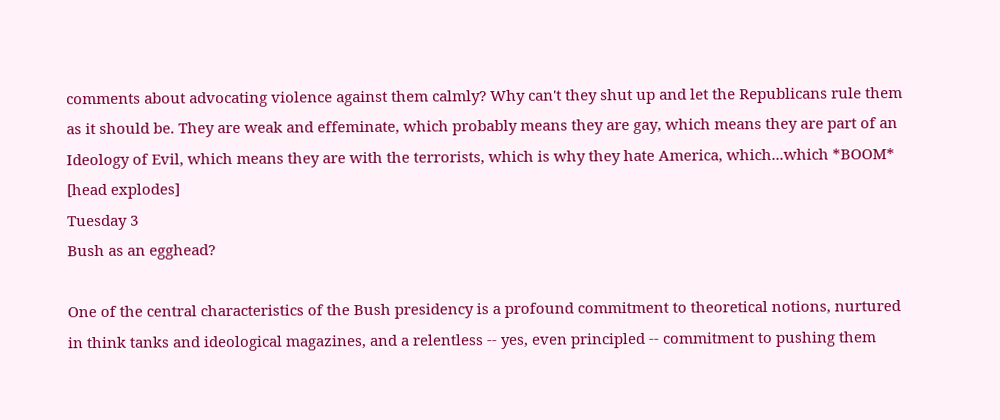comments about advocating violence against them calmly? Why can't they shut up and let the Republicans rule them as it should be. They are weak and effeminate, which probably means they are gay, which means they are part of an Ideology of Evil, which means they are with the terrorists, which is why they hate America, which...which *BOOM* [head explodes]
Tuesday 3
Bush as an egghead?

One of the central characteristics of the Bush presidency is a profound commitment to theoretical notions, nurtured in think tanks and ideological magazines, and a relentless -- yes, even principled -- commitment to pushing them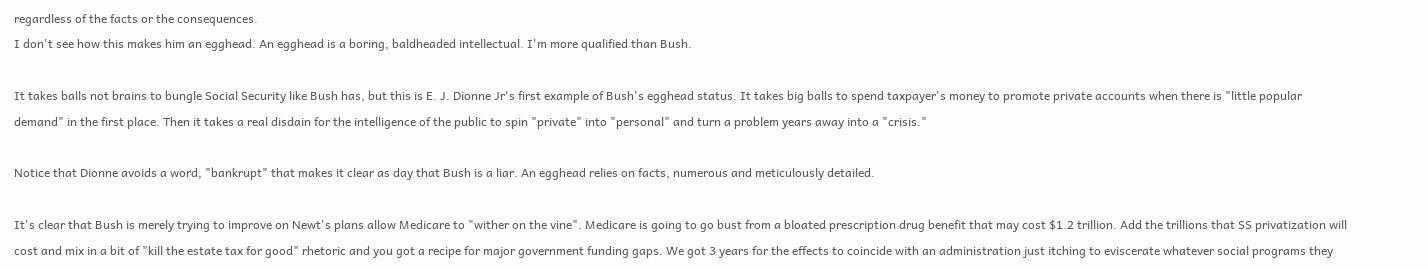regardless of the facts or the consequences.
I don't see how this makes him an egghead. An egghead is a boring, baldheaded intellectual. I'm more qualified than Bush.

It takes balls not brains to bungle Social Security like Bush has, but this is E. J. Dionne Jr's first example of Bush's egghead status. It takes big balls to spend taxpayer's money to promote private accounts when there is "little popular demand" in the first place. Then it takes a real disdain for the intelligence of the public to spin "private" into "personal" and turn a problem years away into a "crisis."

Notice that Dionne avoids a word, "bankrupt" that makes it clear as day that Bush is a liar. An egghead relies on facts, numerous and meticulously detailed.

It's clear that Bush is merely trying to improve on Newt's plans allow Medicare to "wither on the vine". Medicare is going to go bust from a bloated prescription drug benefit that may cost $1.2 trillion. Add the trillions that SS privatization will cost and mix in a bit of "kill the estate tax for good" rhetoric and you got a recipe for major government funding gaps. We got 3 years for the effects to coincide with an administration just itching to eviscerate whatever social programs they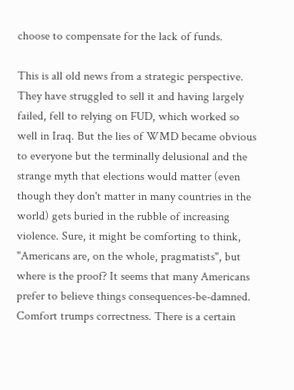choose to compensate for the lack of funds.

This is all old news from a strategic perspective. They have struggled to sell it and having largely failed, fell to relying on FUD, which worked so well in Iraq. But the lies of WMD became obvious to everyone but the terminally delusional and the strange myth that elections would matter (even though they don't matter in many countries in the world) gets buried in the rubble of increasing violence. Sure, it might be comforting to think, "Americans are, on the whole, pragmatists", but where is the proof? It seems that many Americans prefer to believe things consequences-be-damned. Comfort trumps correctness. There is a certain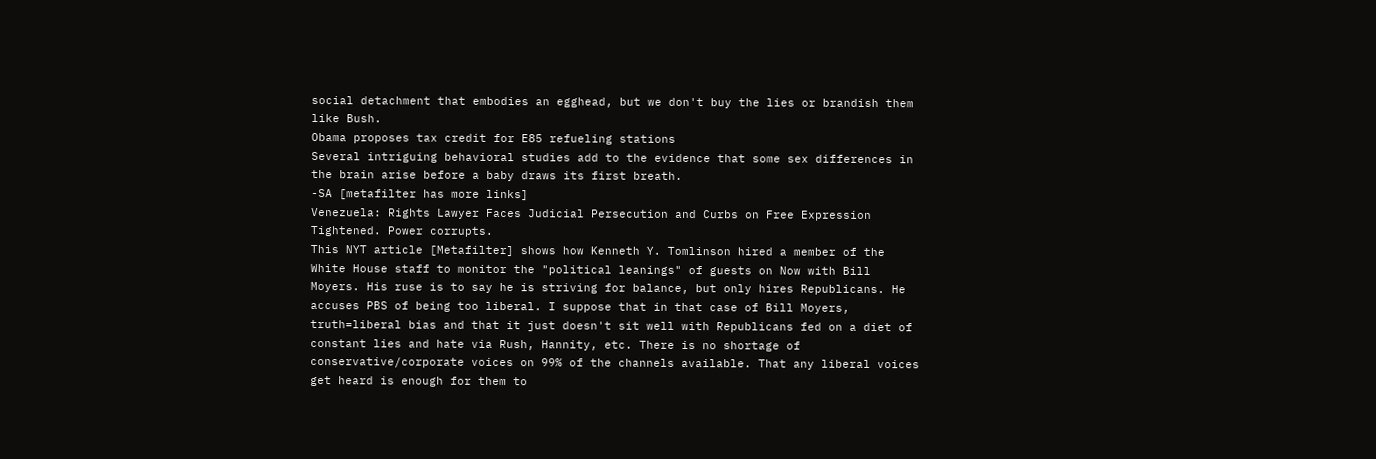social detachment that embodies an egghead, but we don't buy the lies or brandish them like Bush.
Obama proposes tax credit for E85 refueling stations
Several intriguing behavioral studies add to the evidence that some sex differences in the brain arise before a baby draws its first breath.
-SA [metafilter has more links]
Venezuela: Rights Lawyer Faces Judicial Persecution and Curbs on Free Expression Tightened. Power corrupts.
This NYT article [Metafilter] shows how Kenneth Y. Tomlinson hired a member of the White House staff to monitor the "political leanings" of guests on Now with Bill Moyers. His ruse is to say he is striving for balance, but only hires Republicans. He accuses PBS of being too liberal. I suppose that in that case of Bill Moyers, truth=liberal bias and that it just doesn't sit well with Republicans fed on a diet of constant lies and hate via Rush, Hannity, etc. There is no shortage of conservative/corporate voices on 99% of the channels available. That any liberal voices get heard is enough for them to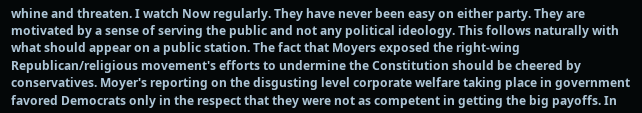whine and threaten. I watch Now regularly. They have never been easy on either party. They are motivated by a sense of serving the public and not any political ideology. This follows naturally with what should appear on a public station. The fact that Moyers exposed the right-wing Republican/religious movement's efforts to undermine the Constitution should be cheered by conservatives. Moyer's reporting on the disgusting level corporate welfare taking place in government favored Democrats only in the respect that they were not as competent in getting the big payoffs. In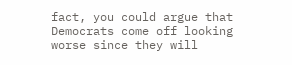fact, you could argue that Democrats come off looking worse since they will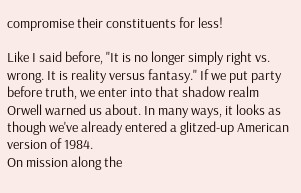compromise their constituents for less!

Like I said before, "It is no longer simply right vs. wrong. It is reality versus fantasy." If we put party before truth, we enter into that shadow realm Orwell warned us about. In many ways, it looks as though we've already entered a glitzed-up American version of 1984.
On mission along the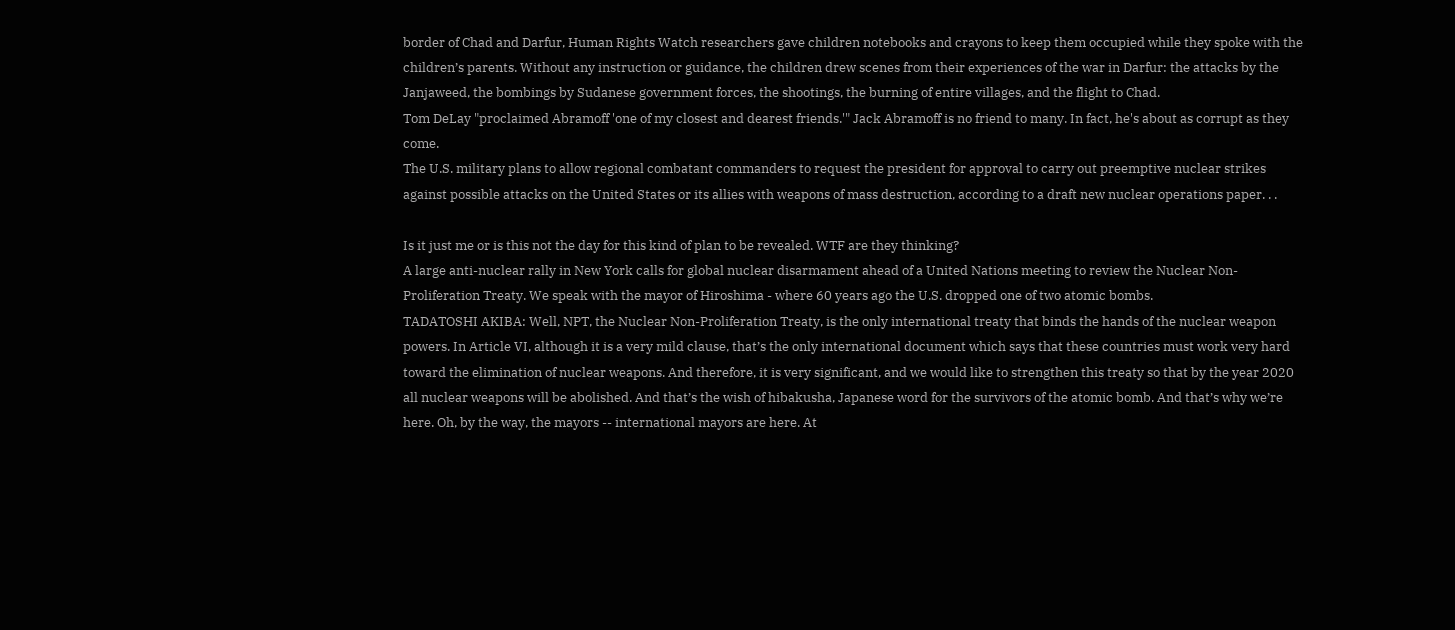border of Chad and Darfur, Human Rights Watch researchers gave children notebooks and crayons to keep them occupied while they spoke with the children’s parents. Without any instruction or guidance, the children drew scenes from their experiences of the war in Darfur: the attacks by the Janjaweed, the bombings by Sudanese government forces, the shootings, the burning of entire villages, and the flight to Chad.
Tom DeLay "proclaimed Abramoff 'one of my closest and dearest friends.'" Jack Abramoff is no friend to many. In fact, he's about as corrupt as they come.
The U.S. military plans to allow regional combatant commanders to request the president for approval to carry out preemptive nuclear strikes against possible attacks on the United States or its allies with weapons of mass destruction, according to a draft new nuclear operations paper. . .

Is it just me or is this not the day for this kind of plan to be revealed. WTF are they thinking?
A large anti-nuclear rally in New York calls for global nuclear disarmament ahead of a United Nations meeting to review the Nuclear Non-Proliferation Treaty. We speak with the mayor of Hiroshima - where 60 years ago the U.S. dropped one of two atomic bombs.
TADATOSHI AKIBA: Well, NPT, the Nuclear Non-Proliferation Treaty, is the only international treaty that binds the hands of the nuclear weapon powers. In Article VI, although it is a very mild clause, that’s the only international document which says that these countries must work very hard toward the elimination of nuclear weapons. And therefore, it is very significant, and we would like to strengthen this treaty so that by the year 2020 all nuclear weapons will be abolished. And that’s the wish of hibakusha, Japanese word for the survivors of the atomic bomb. And that’s why we’re here. Oh, by the way, the mayors -- international mayors are here. At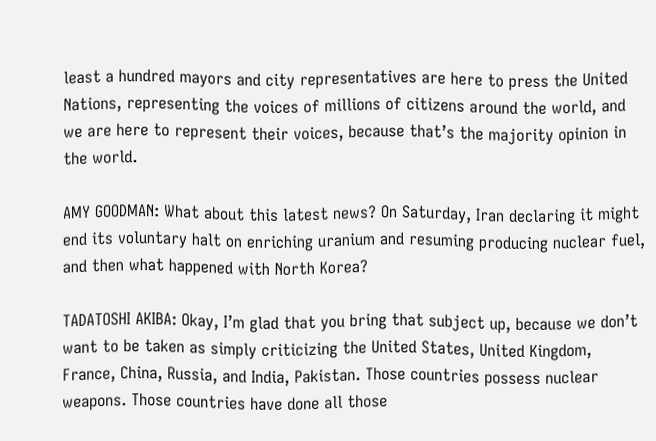least a hundred mayors and city representatives are here to press the United Nations, representing the voices of millions of citizens around the world, and we are here to represent their voices, because that’s the majority opinion in the world.

AMY GOODMAN: What about this latest news? On Saturday, Iran declaring it might end its voluntary halt on enriching uranium and resuming producing nuclear fuel, and then what happened with North Korea?

TADATOSHI AKIBA: Okay, I’m glad that you bring that subject up, because we don’t want to be taken as simply criticizing the United States, United Kingdom, France, China, Russia, and India, Pakistan. Those countries possess nuclear weapons. Those countries have done all those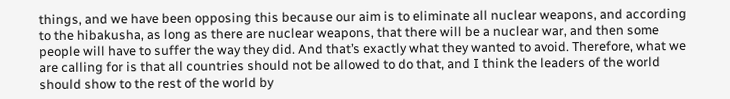things, and we have been opposing this because our aim is to eliminate all nuclear weapons, and according to the hibakusha, as long as there are nuclear weapons, that there will be a nuclear war, and then some people will have to suffer the way they did. And that’s exactly what they wanted to avoid. Therefore, what we are calling for is that all countries should not be allowed to do that, and I think the leaders of the world should show to the rest of the world by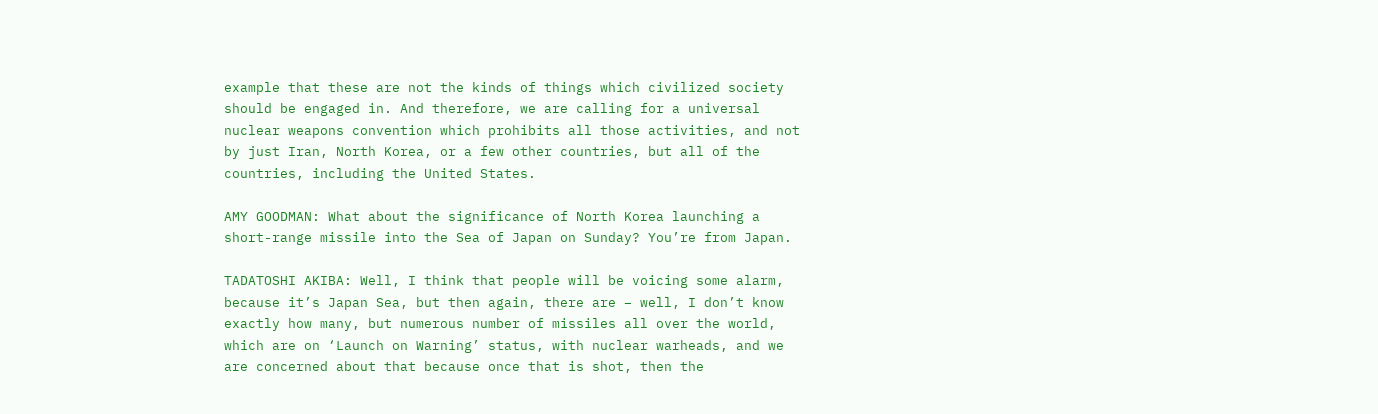example that these are not the kinds of things which civilized society should be engaged in. And therefore, we are calling for a universal nuclear weapons convention which prohibits all those activities, and not by just Iran, North Korea, or a few other countries, but all of the countries, including the United States.

AMY GOODMAN: What about the significance of North Korea launching a short-range missile into the Sea of Japan on Sunday? You’re from Japan.

TADATOSHI AKIBA: Well, I think that people will be voicing some alarm, because it’s Japan Sea, but then again, there are – well, I don’t know exactly how many, but numerous number of missiles all over the world, which are on ‘Launch on Warning’ status, with nuclear warheads, and we are concerned about that because once that is shot, then the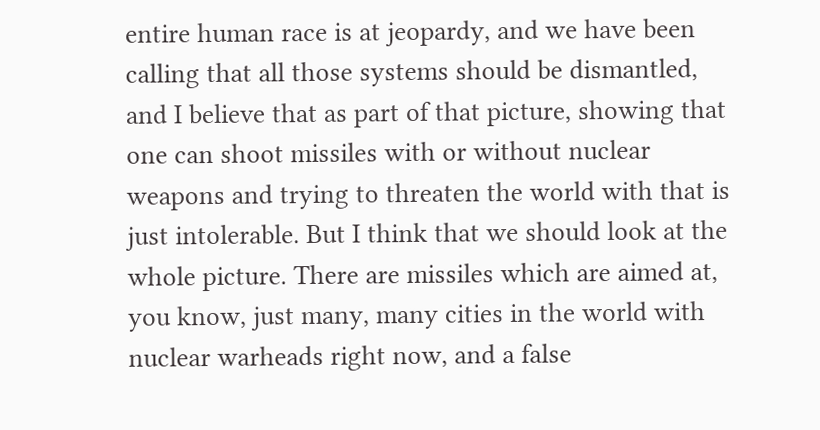entire human race is at jeopardy, and we have been calling that all those systems should be dismantled, and I believe that as part of that picture, showing that one can shoot missiles with or without nuclear weapons and trying to threaten the world with that is just intolerable. But I think that we should look at the whole picture. There are missiles which are aimed at, you know, just many, many cities in the world with nuclear warheads right now, and a false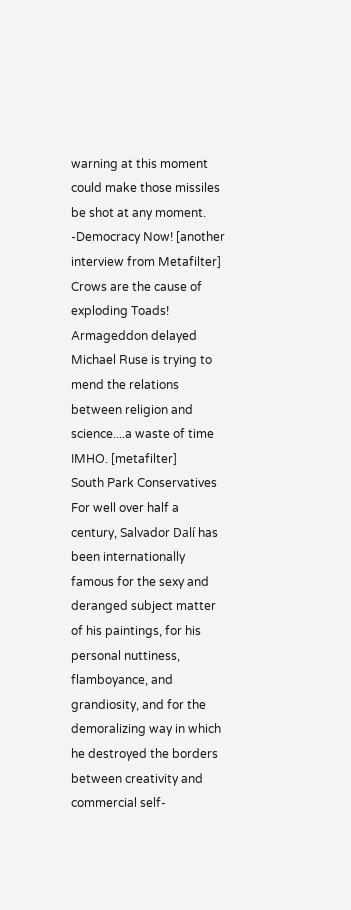warning at this moment could make those missiles be shot at any moment.
-Democracy Now! [another interview from Metafilter]
Crows are the cause of exploding Toads! Armageddon delayed
Michael Ruse is trying to mend the relations between religion and science....a waste of time IMHO. [metafilter]
South Park Conservatives
For well over half a century, Salvador Dalí has been internationally famous for the sexy and deranged subject matter of his paintings, for his personal nuttiness, flamboyance, and grandiosity, and for the demoralizing way in which he destroyed the borders between creativity and commercial self-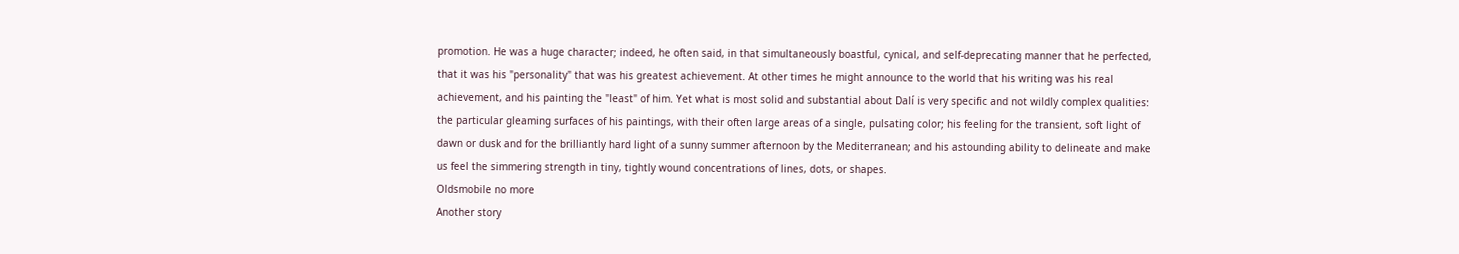promotion. He was a huge character; indeed, he often said, in that simultaneously boastful, cynical, and self-deprecating manner that he perfected, that it was his "personality" that was his greatest achievement. At other times he might announce to the world that his writing was his real achievement, and his painting the "least" of him. Yet what is most solid and substantial about Dalí is very specific and not wildly complex qualities: the particular gleaming surfaces of his paintings, with their often large areas of a single, pulsating color; his feeling for the transient, soft light of dawn or dusk and for the brilliantly hard light of a sunny summer afternoon by the Mediterranean; and his astounding ability to delineate and make us feel the simmering strength in tiny, tightly wound concentrations of lines, dots, or shapes.
Oldsmobile no more
Another story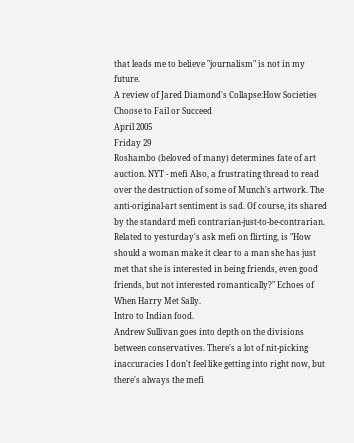that leads me to believe "journalism" is not in my future.
A review of Jared Diamond's Collapse:How Societies Choose to Fail or Succeed
April 2005
Friday 29
Roshambo (beloved of many) determines fate of art auction. NYT - mefi Also, a frustrating thread to read over the destruction of some of Munch's artwork. The anti-original-art sentiment is sad. Of course, its shared by the standard mefi contrarian-just-to-be-contrarian.
Related to yesturday's ask mefi on flirting, is "How should a woman make it clear to a man she has just met that she is interested in being friends, even good friends, but not interested romantically?" Echoes of When Harry Met Sally.
Intro to Indian food.
Andrew Sullivan goes into depth on the divisions between conservatives. There's a lot of nit-picking inaccuracies I don't feel like getting into right now, but there's always the mefi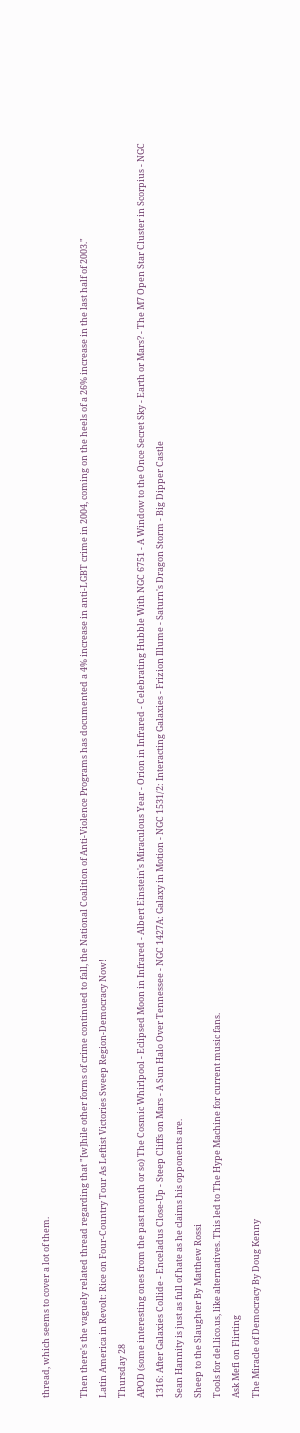thread, which seems to cover a lot of them.

Then there's the vaguely related thread regarding that "[w]hile other forms of crime continued to fall, the National Coalition of Anti-Violence Programs has documented a 4% increase in anti-LGBT crime in 2004, coming on the heels of a 26% increase in the last half of 2003."
Latin America in Revolt: Rice on Four-Country Tour As Leftist Victories Sweep Region-Democracy Now!
Thursday 28
APOD (some interesting ones from the past month or so) The Cosmic Whirlpool - Eclipsed Moon in Infrared - Albert Einstein's Miraculous Year - Orion in Infrared - Celebrating Hubble With NGC 6751 - A Window to the Once Secret Sky - Earth or Mars? - The M7 Open Star Cluster in Scorpius - NGC 1316: After Galaxies Collide - Enceladus Close-Up - Steep Cliffs on Mars - A Sun Halo Over Tennessee - NGC 1427A: Galaxy in Motion - NGC 1531/2: Interacting Galaxies - Frizion Illume - Saturn's Dragon Storm - Big Dipper Castle
Sean Hannity is just as full of hate as he claims his opponents are.
Sheep to the Slaughter By Matthew Rossi
Tools for del.lico.us, like alternatives. This led to The Hype Machine for current music fans.
Ask Mefi on Flirting
The Miracle of Democracy By Doug Kenny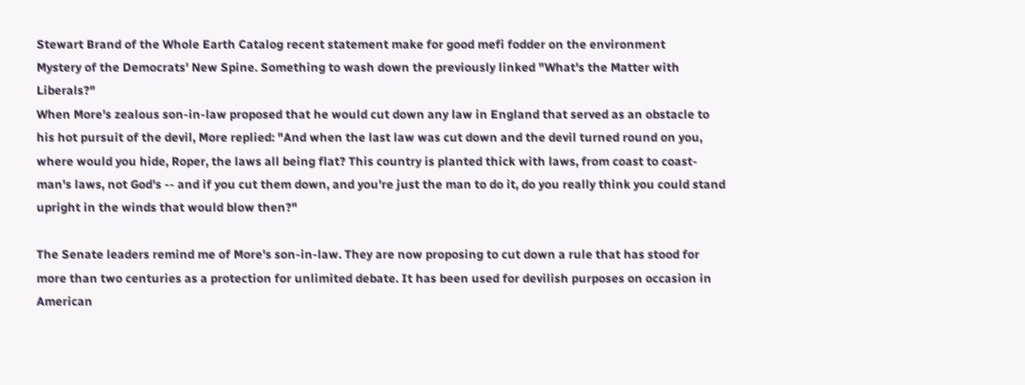Stewart Brand of the Whole Earth Catalog recent statement make for good mefi fodder on the environment
Mystery of the Democrats' New Spine. Something to wash down the previously linked "What's the Matter with Liberals?"
When More's zealous son-in-law proposed that he would cut down any law in England that served as an obstacle to his hot pursuit of the devil, More replied: "And when the last law was cut down and the devil turned round on you, where would you hide, Roper, the laws all being flat? This country is planted thick with laws, from coast to coast-man's laws, not God's -- and if you cut them down, and you're just the man to do it, do you really think you could stand upright in the winds that would blow then?"

The Senate leaders remind me of More's son-in-law. They are now proposing to cut down a rule that has stood for more than two centuries as a protection for unlimited debate. It has been used for devilish purposes on occasion in American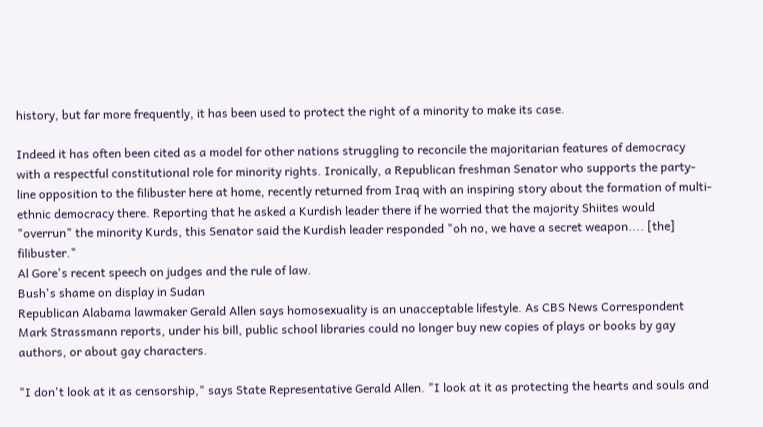history, but far more frequently, it has been used to protect the right of a minority to make its case.

Indeed it has often been cited as a model for other nations struggling to reconcile the majoritarian features of democracy with a respectful constitutional role for minority rights. Ironically, a Republican freshman Senator who supports the party-line opposition to the filibuster here at home, recently returned from Iraq with an inspiring story about the formation of multi-ethnic democracy there. Reporting that he asked a Kurdish leader there if he worried that the majority Shiites would "overrun" the minority Kurds, this Senator said the Kurdish leader responded "oh no, we have a secret weapon.... [the] filibuster."
Al Gore's recent speech on judges and the rule of law.
Bush's shame on display in Sudan
Republican Alabama lawmaker Gerald Allen says homosexuality is an unacceptable lifestyle. As CBS News Correspondent Mark Strassmann reports, under his bill, public school libraries could no longer buy new copies of plays or books by gay authors, or about gay characters.

"I don't look at it as censorship," says State Representative Gerald Allen. "I look at it as protecting the hearts and souls and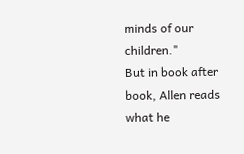minds of our children."
But in book after book, Allen reads what he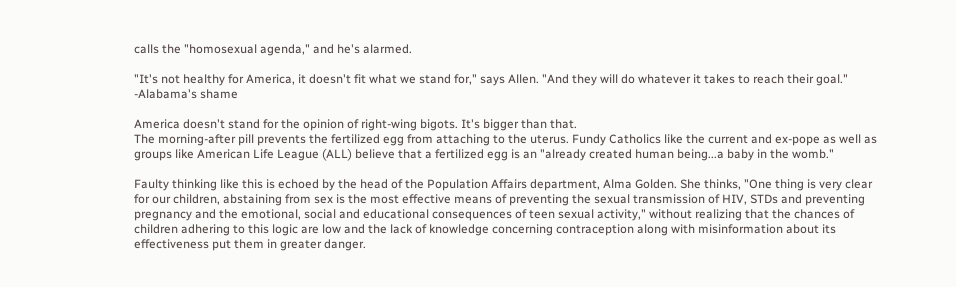calls the "homosexual agenda," and he's alarmed.

"It's not healthy for America, it doesn't fit what we stand for," says Allen. "And they will do whatever it takes to reach their goal."
-Alabama's shame

America doesn't stand for the opinion of right-wing bigots. It's bigger than that.
The morning-after pill prevents the fertilized egg from attaching to the uterus. Fundy Catholics like the current and ex-pope as well as groups like American Life League (ALL) believe that a fertilized egg is an "already created human being...a baby in the womb."

Faulty thinking like this is echoed by the head of the Population Affairs department, Alma Golden. She thinks, "One thing is very clear for our children, abstaining from sex is the most effective means of preventing the sexual transmission of HIV, STDs and preventing pregnancy and the emotional, social and educational consequences of teen sexual activity," without realizing that the chances of children adhering to this logic are low and the lack of knowledge concerning contraception along with misinformation about its effectiveness put them in greater danger.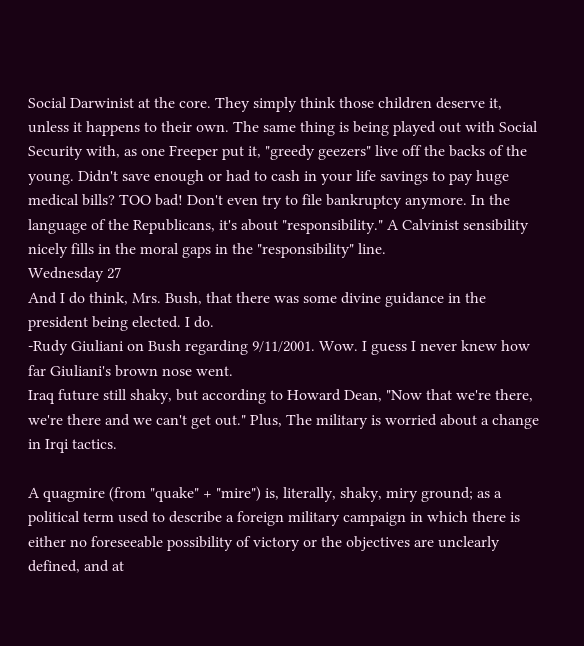Social Darwinist at the core. They simply think those children deserve it, unless it happens to their own. The same thing is being played out with Social Security with, as one Freeper put it, "greedy geezers" live off the backs of the young. Didn't save enough or had to cash in your life savings to pay huge medical bills? TOO bad! Don't even try to file bankruptcy anymore. In the language of the Republicans, it's about "responsibility." A Calvinist sensibility nicely fills in the moral gaps in the "responsibility" line.
Wednesday 27
And I do think, Mrs. Bush, that there was some divine guidance in the president being elected. I do.
-Rudy Giuliani on Bush regarding 9/11/2001. Wow. I guess I never knew how far Giuliani's brown nose went.
Iraq future still shaky, but according to Howard Dean, "Now that we're there, we're there and we can't get out." Plus, The military is worried about a change in Irqi tactics.

A quagmire (from "quake" + "mire") is, literally, shaky, miry ground; as a political term used to describe a foreign military campaign in which there is either no foreseeable possibility of victory or the objectives are unclearly defined, and at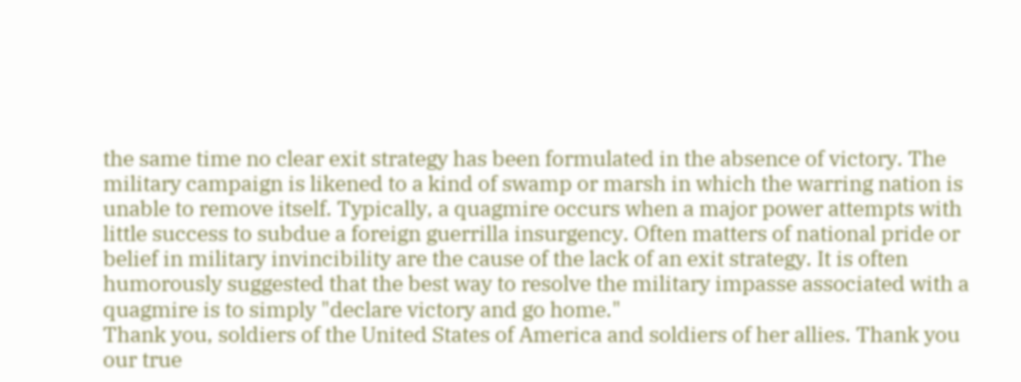the same time no clear exit strategy has been formulated in the absence of victory. The military campaign is likened to a kind of swamp or marsh in which the warring nation is unable to remove itself. Typically, a quagmire occurs when a major power attempts with little success to subdue a foreign guerrilla insurgency. Often matters of national pride or belief in military invincibility are the cause of the lack of an exit strategy. It is often humorously suggested that the best way to resolve the military impasse associated with a quagmire is to simply "declare victory and go home."
Thank you, soldiers of the United States of America and soldiers of her allies. Thank you our true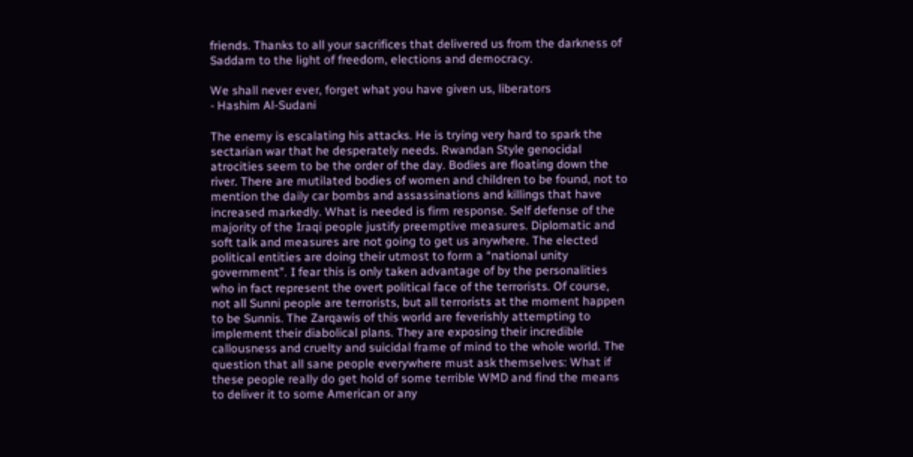friends. Thanks to all your sacrifices that delivered us from the darkness of Saddam to the light of freedom, elections and democracy.

We shall never ever, forget what you have given us, liberators
- Hashim Al-Sudani

The enemy is escalating his attacks. He is trying very hard to spark the sectarian war that he desperately needs. Rwandan Style genocidal atrocities seem to be the order of the day. Bodies are floating down the river. There are mutilated bodies of women and children to be found, not to mention the daily car bombs and assassinations and killings that have increased markedly. What is needed is firm response. Self defense of the majority of the Iraqi people justify preemptive measures. Diplomatic and soft talk and measures are not going to get us anywhere. The elected political entities are doing their utmost to form a “national unity government”. I fear this is only taken advantage of by the personalities who in fact represent the overt political face of the terrorists. Of course, not all Sunni people are terrorists, but all terrorists at the moment happen to be Sunnis. The Zarqawis of this world are feverishly attempting to implement their diabolical plans. They are exposing their incredible callousness and cruelty and suicidal frame of mind to the whole world. The question that all sane people everywhere must ask themselves: What if these people really do get hold of some terrible WMD and find the means to deliver it to some American or any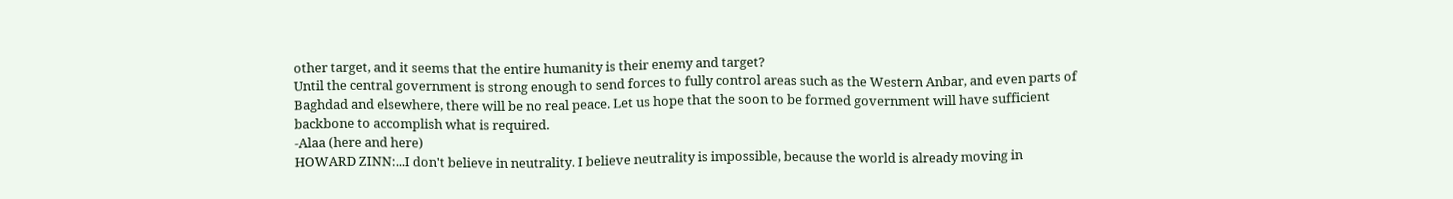other target, and it seems that the entire humanity is their enemy and target?
Until the central government is strong enough to send forces to fully control areas such as the Western Anbar, and even parts of Baghdad and elsewhere, there will be no real peace. Let us hope that the soon to be formed government will have sufficient backbone to accomplish what is required.
-Alaa (here and here)
HOWARD ZINN:...I don't believe in neutrality. I believe neutrality is impossible, because the world is already moving in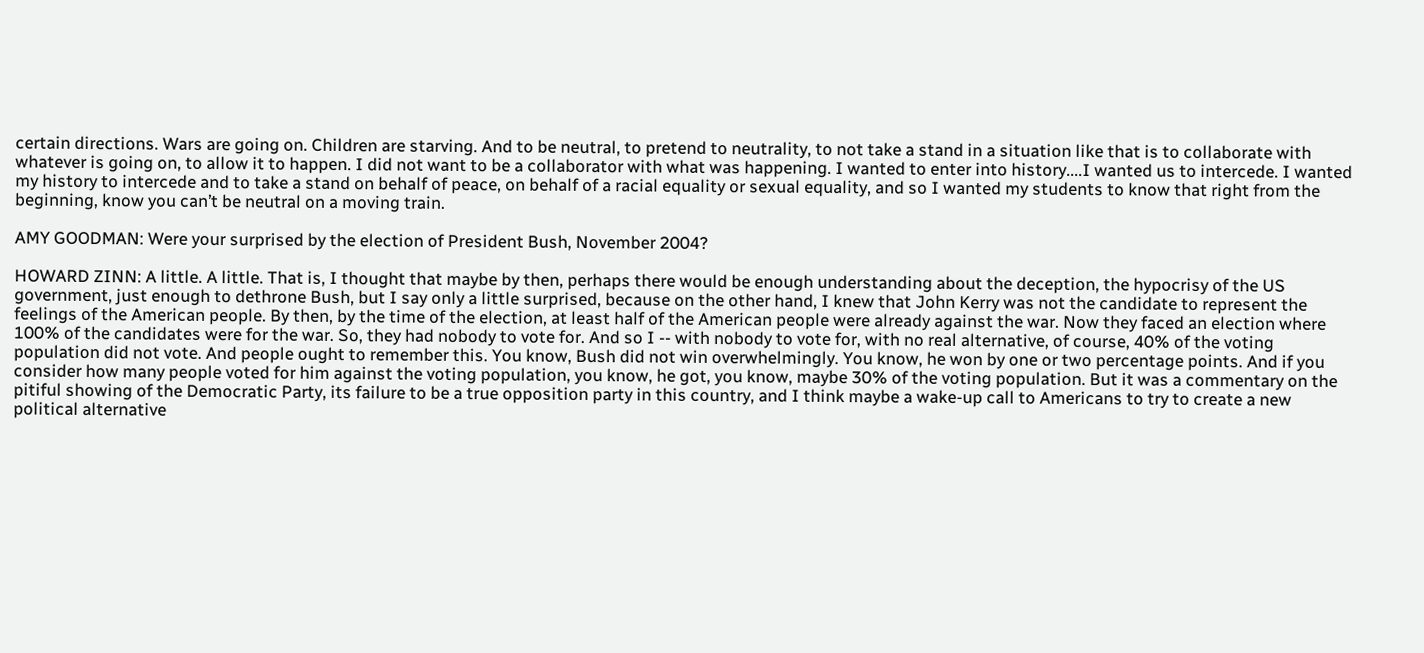certain directions. Wars are going on. Children are starving. And to be neutral, to pretend to neutrality, to not take a stand in a situation like that is to collaborate with whatever is going on, to allow it to happen. I did not want to be a collaborator with what was happening. I wanted to enter into history....I wanted us to intercede. I wanted my history to intercede and to take a stand on behalf of peace, on behalf of a racial equality or sexual equality, and so I wanted my students to know that right from the beginning, know you can’t be neutral on a moving train.

AMY GOODMAN: Were your surprised by the election of President Bush, November 2004?

HOWARD ZINN: A little. A little. That is, I thought that maybe by then, perhaps there would be enough understanding about the deception, the hypocrisy of the US government, just enough to dethrone Bush, but I say only a little surprised, because on the other hand, I knew that John Kerry was not the candidate to represent the feelings of the American people. By then, by the time of the election, at least half of the American people were already against the war. Now they faced an election where 100% of the candidates were for the war. So, they had nobody to vote for. And so I -- with nobody to vote for, with no real alternative, of course, 40% of the voting population did not vote. And people ought to remember this. You know, Bush did not win overwhelmingly. You know, he won by one or two percentage points. And if you consider how many people voted for him against the voting population, you know, he got, you know, maybe 30% of the voting population. But it was a commentary on the pitiful showing of the Democratic Party, its failure to be a true opposition party in this country, and I think maybe a wake-up call to Americans to try to create a new political alternative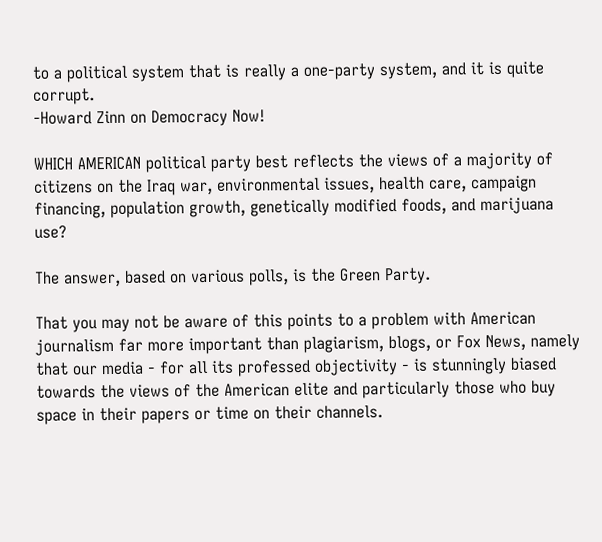to a political system that is really a one-party system, and it is quite corrupt.
-Howard Zinn on Democracy Now!

WHICH AMERICAN political party best reflects the views of a majority of citizens on the Iraq war, environmental issues, health care, campaign financing, population growth, genetically modified foods, and marijuana use?

The answer, based on various polls, is the Green Party.

That you may not be aware of this points to a problem with American journalism far more important than plagiarism, blogs, or Fox News, namely that our media - for all its professed objectivity - is stunningly biased towards the views of the American elite and particularly those who buy space in their papers or time on their channels.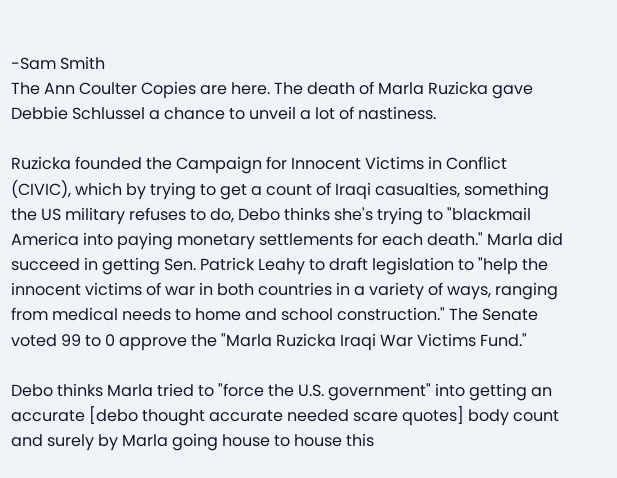-Sam Smith
The Ann Coulter Copies are here. The death of Marla Ruzicka gave Debbie Schlussel a chance to unveil a lot of nastiness.

Ruzicka founded the Campaign for Innocent Victims in Conflict (CIVIC), which by trying to get a count of Iraqi casualties, something the US military refuses to do, Debo thinks she's trying to "blackmail America into paying monetary settlements for each death." Marla did succeed in getting Sen. Patrick Leahy to draft legislation to "help the innocent victims of war in both countries in a variety of ways, ranging from medical needs to home and school construction." The Senate voted 99 to 0 approve the "Marla Ruzicka Iraqi War Victims Fund."

Debo thinks Marla tried to "force the U.S. government" into getting an accurate [debo thought accurate needed scare quotes] body count and surely by Marla going house to house this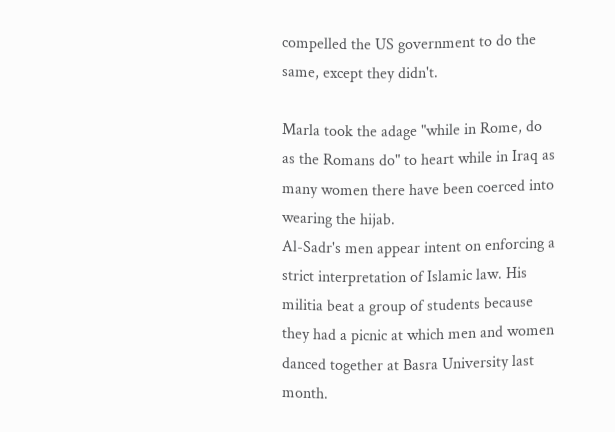compelled the US government to do the same, except they didn't.

Marla took the adage "while in Rome, do as the Romans do" to heart while in Iraq as many women there have been coerced into wearing the hijab.
Al-Sadr's men appear intent on enforcing a strict interpretation of Islamic law. His militia beat a group of students because they had a picnic at which men and women danced together at Basra University last month.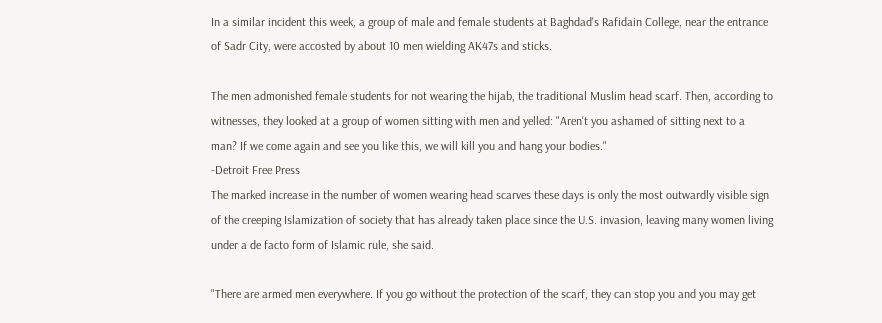In a similar incident this week, a group of male and female students at Baghdad's Rafidain College, near the entrance of Sadr City, were accosted by about 10 men wielding AK47s and sticks.

The men admonished female students for not wearing the hijab, the traditional Muslim head scarf. Then, according to witnesses, they looked at a group of women sitting with men and yelled: "Aren't you ashamed of sitting next to a man? If we come again and see you like this, we will kill you and hang your bodies."
-Detroit Free Press
The marked increase in the number of women wearing head scarves these days is only the most outwardly visible sign of the creeping Islamization of society that has already taken place since the U.S. invasion, leaving many women living under a de facto form of Islamic rule, she said.

"There are armed men everywhere. If you go without the protection of the scarf, they can stop you and you may get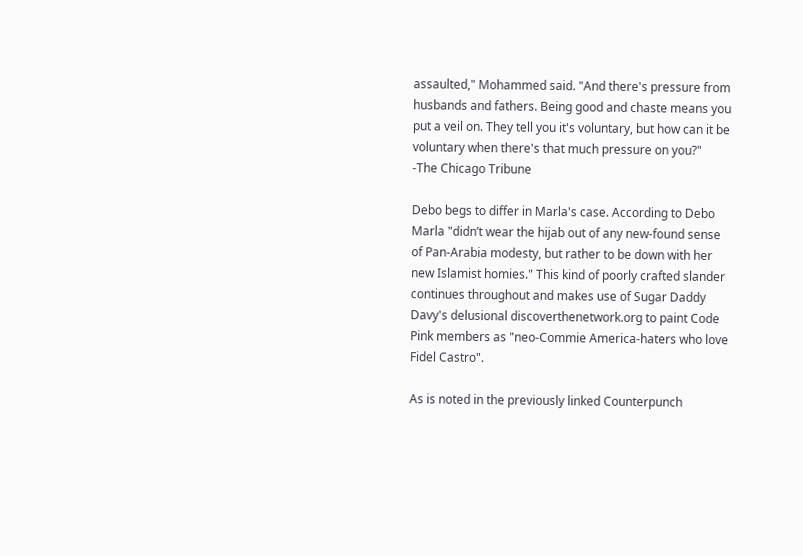assaulted," Mohammed said. "And there's pressure from husbands and fathers. Being good and chaste means you put a veil on. They tell you it's voluntary, but how can it be voluntary when there's that much pressure on you?"
-The Chicago Tribune

Debo begs to differ in Marla's case. According to Debo Marla "didn’t wear the hijab out of any new-found sense of Pan-Arabia modesty, but rather to be down with her new Islamist homies." This kind of poorly crafted slander continues throughout and makes use of Sugar Daddy Davy's delusional discoverthenetwork.org to paint Code Pink members as "neo-Commie America-haters who love Fidel Castro".

As is noted in the previously linked Counterpunch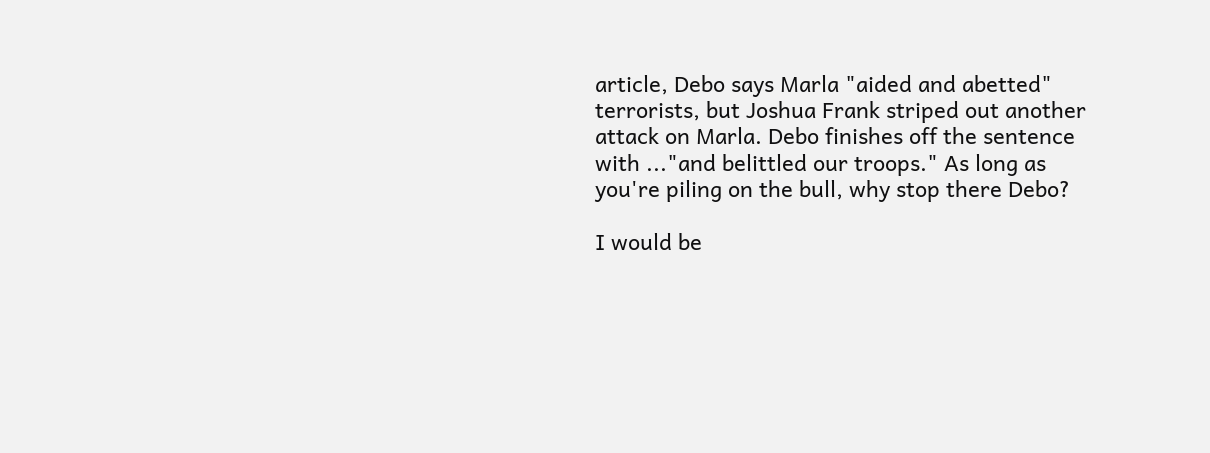article, Debo says Marla "aided and abetted" terrorists, but Joshua Frank striped out another attack on Marla. Debo finishes off the sentence with ..."and belittled our troops." As long as you're piling on the bull, why stop there Debo?

I would be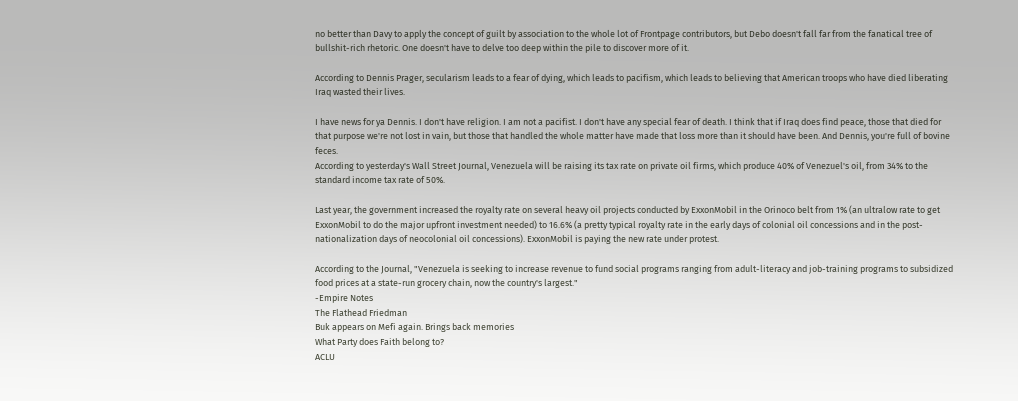no better than Davy to apply the concept of guilt by association to the whole lot of Frontpage contributors, but Debo doesn't fall far from the fanatical tree of bullshit-rich rhetoric. One doesn't have to delve too deep within the pile to discover more of it.

According to Dennis Prager, secularism leads to a fear of dying, which leads to pacifism, which leads to believing that American troops who have died liberating Iraq wasted their lives.

I have news for ya Dennis. I don't have religion. I am not a pacifist. I don't have any special fear of death. I think that if Iraq does find peace, those that died for that purpose we're not lost in vain, but those that handled the whole matter have made that loss more than it should have been. And Dennis, you're full of bovine feces.
According to yesterday's Wall Street Journal, Venezuela will be raising its tax rate on private oil firms, which produce 40% of Venezuel's oil, from 34% to the standard income tax rate of 50%.

Last year, the government increased the royalty rate on several heavy oil projects conducted by ExxonMobil in the Orinoco belt from 1% (an ultralow rate to get ExxonMobil to do the major upfront investment needed) to 16.6% (a pretty typical royalty rate in the early days of colonial oil concessions and in the post-nationalization days of neocolonial oil concessions). ExxonMobil is paying the new rate under protest.

According to the Journal, "Venezuela is seeking to increase revenue to fund social programs ranging from adult-literacy and job-training programs to subsidized food prices at a state-run grocery chain, now the country's largest."
-Empire Notes
The Flathead Friedman
Buk appears on Mefi again. Brings back memories
What Party does Faith belong to?
ACLU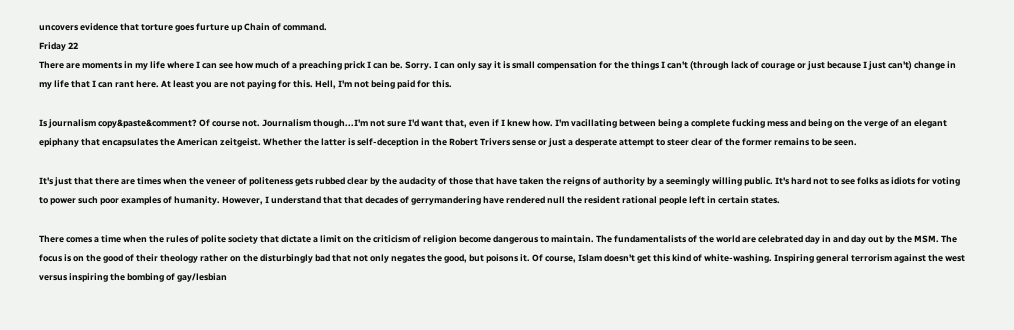uncovers evidence that torture goes furture up Chain of command.
Friday 22
There are moments in my life where I can see how much of a preaching prick I can be. Sorry. I can only say it is small compensation for the things I can't (through lack of courage or just because I just can't) change in my life that I can rant here. At least you are not paying for this. Hell, I'm not being paid for this.

Is journalism copy&paste&comment? Of course not. Journalism though...I'm not sure I'd want that, even if I knew how. I'm vacillating between being a complete fucking mess and being on the verge of an elegant epiphany that encapsulates the American zeitgeist. Whether the latter is self-deception in the Robert Trivers sense or just a desperate attempt to steer clear of the former remains to be seen.

It's just that there are times when the veneer of politeness gets rubbed clear by the audacity of those that have taken the reigns of authority by a seemingly willing public. It's hard not to see folks as idiots for voting to power such poor examples of humanity. However, I understand that that decades of gerrymandering have rendered null the resident rational people left in certain states.

There comes a time when the rules of polite society that dictate a limit on the criticism of religion become dangerous to maintain. The fundamentalists of the world are celebrated day in and day out by the MSM. The focus is on the good of their theology rather on the disturbingly bad that not only negates the good, but poisons it. Of course, Islam doesn't get this kind of white-washing. Inspiring general terrorism against the west versus inspiring the bombing of gay/lesbian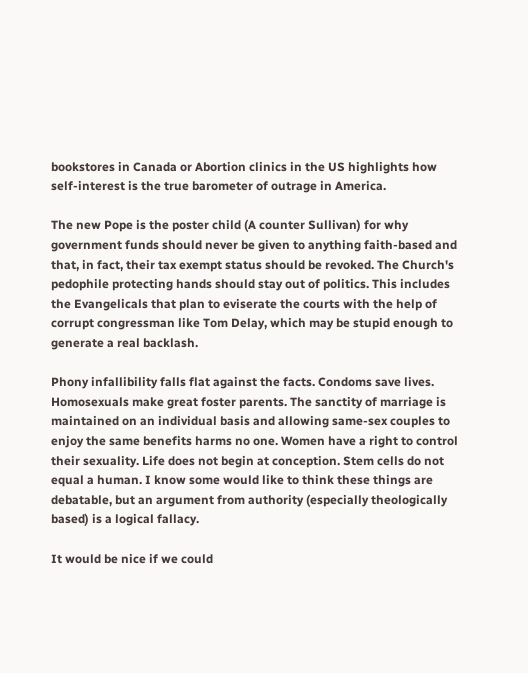bookstores in Canada or Abortion clinics in the US highlights how self-interest is the true barometer of outrage in America.

The new Pope is the poster child (A counter Sullivan) for why government funds should never be given to anything faith-based and that, in fact, their tax exempt status should be revoked. The Church's pedophile protecting hands should stay out of politics. This includes the Evangelicals that plan to eviserate the courts with the help of corrupt congressman like Tom Delay, which may be stupid enough to generate a real backlash.

Phony infallibility falls flat against the facts. Condoms save lives. Homosexuals make great foster parents. The sanctity of marriage is maintained on an individual basis and allowing same-sex couples to enjoy the same benefits harms no one. Women have a right to control their sexuality. Life does not begin at conception. Stem cells do not equal a human. I know some would like to think these things are debatable, but an argument from authority (especially theologically based) is a logical fallacy.

It would be nice if we could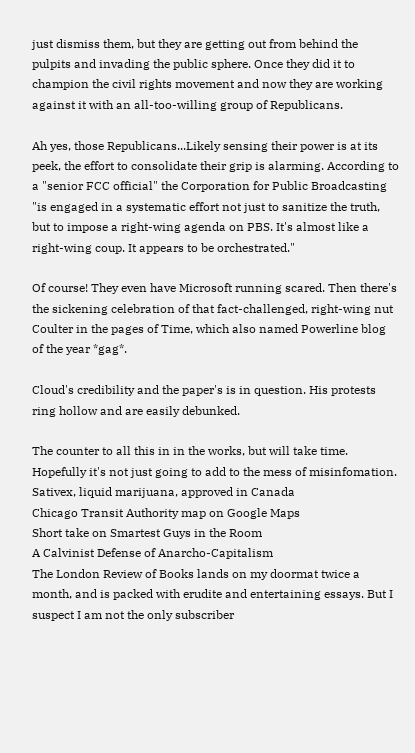just dismiss them, but they are getting out from behind the pulpits and invading the public sphere. Once they did it to champion the civil rights movement and now they are working against it with an all-too-willing group of Republicans.

Ah yes, those Republicans...Likely sensing their power is at its peek, the effort to consolidate their grip is alarming. According to a "senior FCC official" the Corporation for Public Broadcasting "is engaged in a systematic effort not just to sanitize the truth, but to impose a right-wing agenda on PBS. It's almost like a right-wing coup. It appears to be orchestrated."

Of course! They even have Microsoft running scared. Then there's the sickening celebration of that fact-challenged, right-wing nut Coulter in the pages of Time, which also named Powerline blog of the year *gag*.

Cloud's credibility and the paper's is in question. His protests ring hollow and are easily debunked.

The counter to all this in in the works, but will take time. Hopefully it's not just going to add to the mess of misinfomation.
Sativex, liquid marijuana, approved in Canada
Chicago Transit Authority map on Google Maps
Short take on Smartest Guys in the Room
A Calvinist Defense of Anarcho-Capitalism
The London Review of Books lands on my doormat twice a month, and is packed with erudite and entertaining essays. But I suspect I am not the only subscriber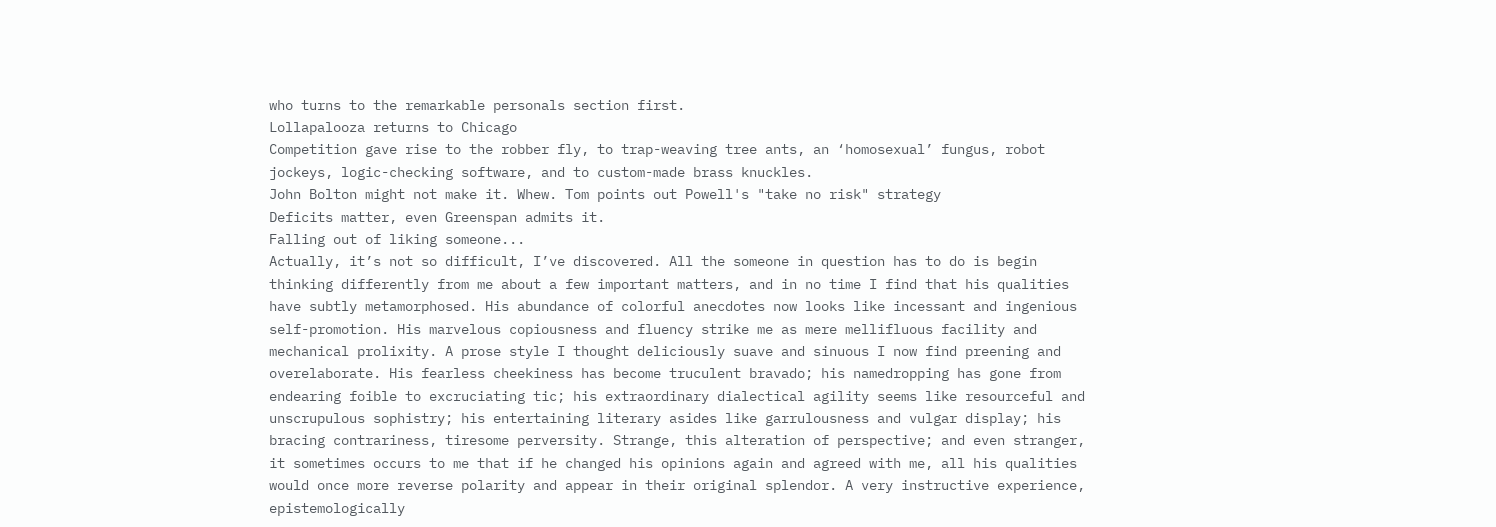who turns to the remarkable personals section first.
Lollapalooza returns to Chicago
Competition gave rise to the robber fly, to trap-weaving tree ants, an ‘homosexual’ fungus, robot jockeys, logic-checking software, and to custom-made brass knuckles.
John Bolton might not make it. Whew. Tom points out Powell's "take no risk" strategy
Deficits matter, even Greenspan admits it.
Falling out of liking someone...
Actually, it’s not so difficult, I’ve discovered. All the someone in question has to do is begin thinking differently from me about a few important matters, and in no time I find that his qualities have subtly metamorphosed. His abundance of colorful anecdotes now looks like incessant and ingenious self-promotion. His marvelous copiousness and fluency strike me as mere mellifluous facility and mechanical prolixity. A prose style I thought deliciously suave and sinuous I now find preening and overelaborate. His fearless cheekiness has become truculent bravado; his namedropping has gone from endearing foible to excruciating tic; his extraordinary dialectical agility seems like resourceful and unscrupulous sophistry; his entertaining literary asides like garrulousness and vulgar display; his bracing contrariness, tiresome perversity. Strange, this alteration of perspective; and even stranger, it sometimes occurs to me that if he changed his opinions again and agreed with me, all his qualities would once more reverse polarity and appear in their original splendor. A very instructive experience, epistemologically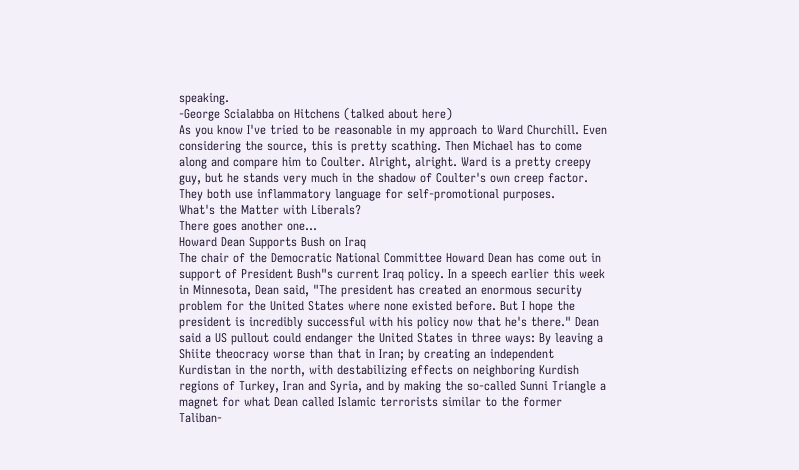speaking.
-George Scialabba on Hitchens (talked about here)
As you know I've tried to be reasonable in my approach to Ward Churchill. Even considering the source, this is pretty scathing. Then Michael has to come along and compare him to Coulter. Alright, alright. Ward is a pretty creepy guy, but he stands very much in the shadow of Coulter's own creep factor. They both use inflammatory language for self-promotional purposes.
What's the Matter with Liberals?
There goes another one...
Howard Dean Supports Bush on Iraq
The chair of the Democratic National Committee Howard Dean has come out in support of President Bush"s current Iraq policy. In a speech earlier this week in Minnesota, Dean said, "The president has created an enormous security problem for the United States where none existed before. But I hope the president is incredibly successful with his policy now that he's there." Dean said a US pullout could endanger the United States in three ways: By leaving a Shiite theocracy worse than that in Iran; by creating an independent Kurdistan in the north, with destabilizing effects on neighboring Kurdish regions of Turkey, Iran and Syria, and by making the so-called Sunni Triangle a magnet for what Dean called Islamic terrorists similar to the former Taliban-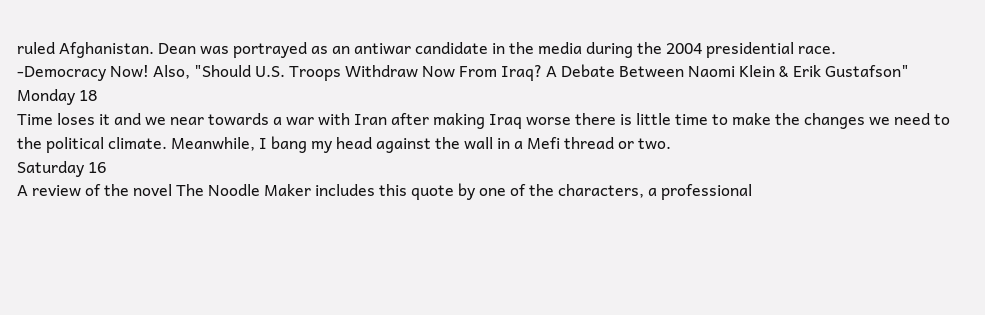ruled Afghanistan. Dean was portrayed as an antiwar candidate in the media during the 2004 presidential race.
-Democracy Now! Also, "Should U.S. Troops Withdraw Now From Iraq? A Debate Between Naomi Klein & Erik Gustafson"
Monday 18
Time loses it and we near towards a war with Iran after making Iraq worse there is little time to make the changes we need to the political climate. Meanwhile, I bang my head against the wall in a Mefi thread or two.
Saturday 16
A review of the novel The Noodle Maker includes this quote by one of the characters, a professional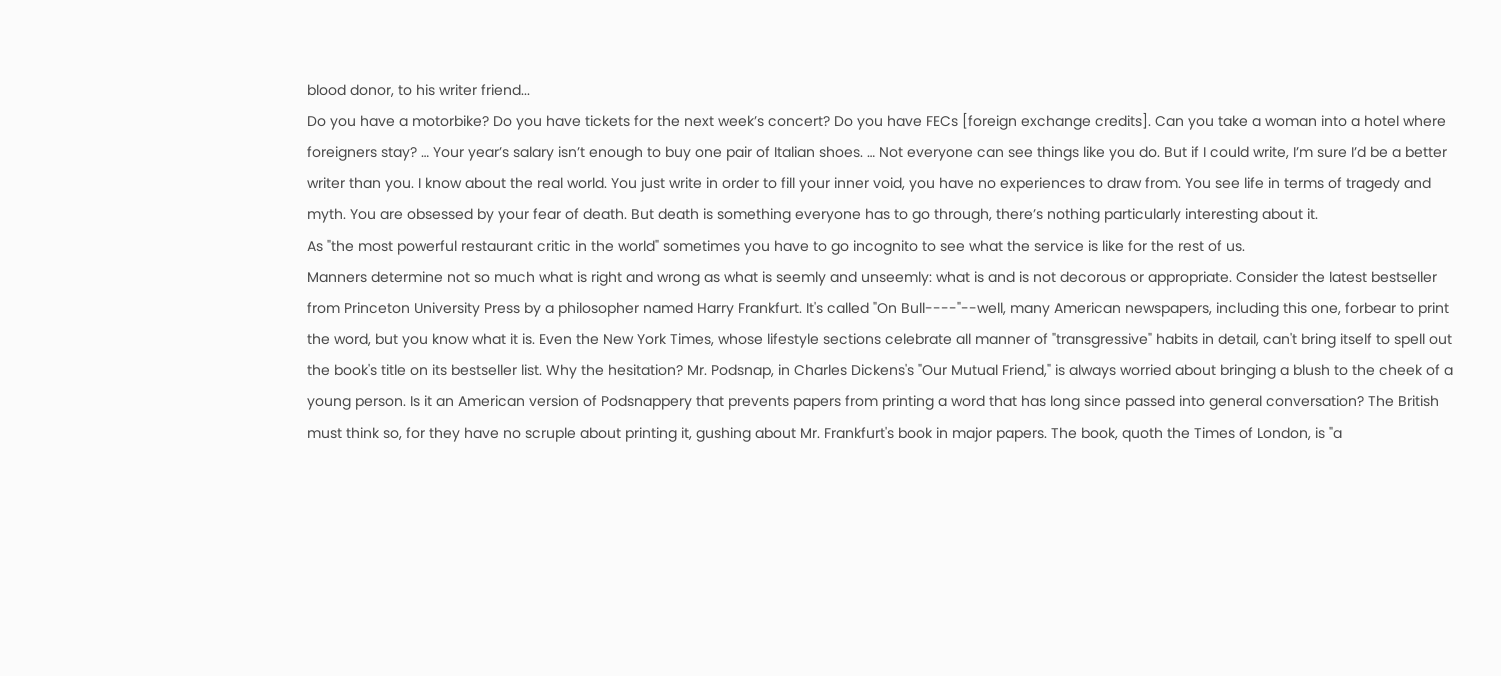blood donor, to his writer friend...
Do you have a motorbike? Do you have tickets for the next week’s concert? Do you have FECs [foreign exchange credits]. Can you take a woman into a hotel where foreigners stay? … Your year’s salary isn’t enough to buy one pair of Italian shoes. … Not everyone can see things like you do. But if I could write, I’m sure I’d be a better writer than you. I know about the real world. You just write in order to fill your inner void, you have no experiences to draw from. You see life in terms of tragedy and myth. You are obsessed by your fear of death. But death is something everyone has to go through, there’s nothing particularly interesting about it.
As "the most powerful restaurant critic in the world" sometimes you have to go incognito to see what the service is like for the rest of us.
Manners determine not so much what is right and wrong as what is seemly and unseemly: what is and is not decorous or appropriate. Consider the latest bestseller from Princeton University Press by a philosopher named Harry Frankfurt. It's called "On Bull----"--well, many American newspapers, including this one, forbear to print the word, but you know what it is. Even the New York Times, whose lifestyle sections celebrate all manner of "transgressive" habits in detail, can't bring itself to spell out the book's title on its bestseller list. Why the hesitation? Mr. Podsnap, in Charles Dickens's "Our Mutual Friend," is always worried about bringing a blush to the cheek of a young person. Is it an American version of Podsnappery that prevents papers from printing a word that has long since passed into general conversation? The British must think so, for they have no scruple about printing it, gushing about Mr. Frankfurt's book in major papers. The book, quoth the Times of London, is "a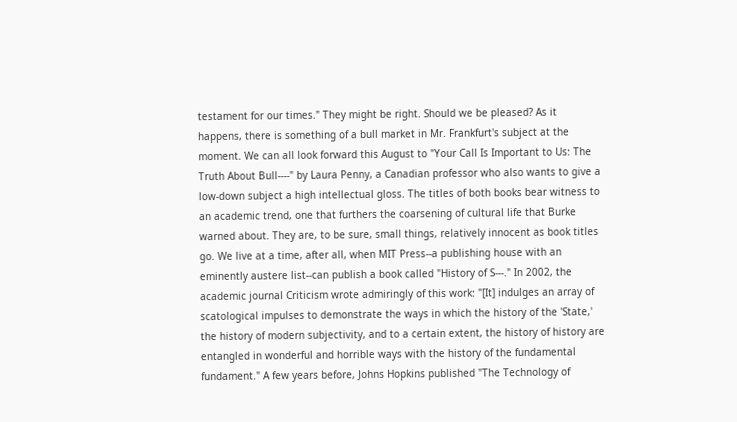testament for our times." They might be right. Should we be pleased? As it happens, there is something of a bull market in Mr. Frankfurt's subject at the moment. We can all look forward this August to "Your Call Is Important to Us: The Truth About Bull----" by Laura Penny, a Canadian professor who also wants to give a low-down subject a high intellectual gloss. The titles of both books bear witness to an academic trend, one that furthers the coarsening of cultural life that Burke warned about. They are, to be sure, small things, relatively innocent as book titles go. We live at a time, after all, when MIT Press--a publishing house with an eminently austere list--can publish a book called "History of S---." In 2002, the academic journal Criticism wrote admiringly of this work: "[It] indulges an array of scatological impulses to demonstrate the ways in which the history of the 'State,' the history of modern subjectivity, and to a certain extent, the history of history are entangled in wonderful and horrible ways with the history of the fundamental fundament." A few years before, Johns Hopkins published "The Technology of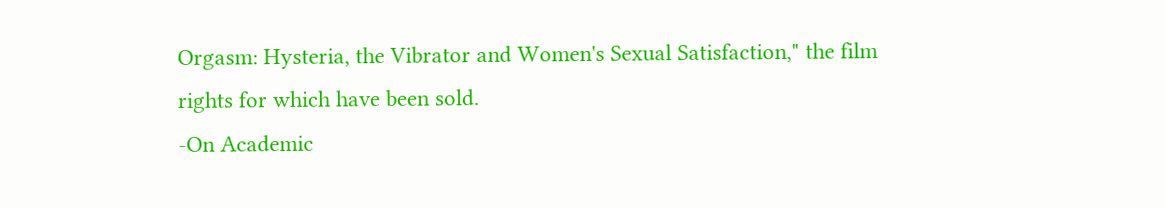Orgasm: Hysteria, the Vibrator and Women's Sexual Satisfaction," the film rights for which have been sold.
-On Academic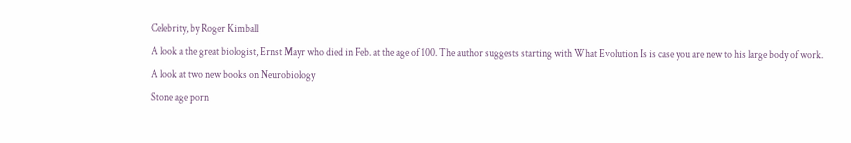Celebrity, by Roger Kimball
A look a the great biologist, Ernst Mayr who died in Feb. at the age of 100. The author suggests starting with What Evolution Is is case you are new to his large body of work.
A look at two new books on Neurobiology
Stone age porn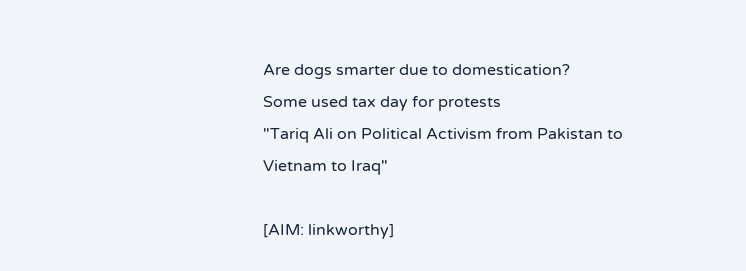Are dogs smarter due to domestication?
Some used tax day for protests
"Tariq Ali on Political Activism from Pakistan to Vietnam to Iraq"

[AIM: linkworthy]